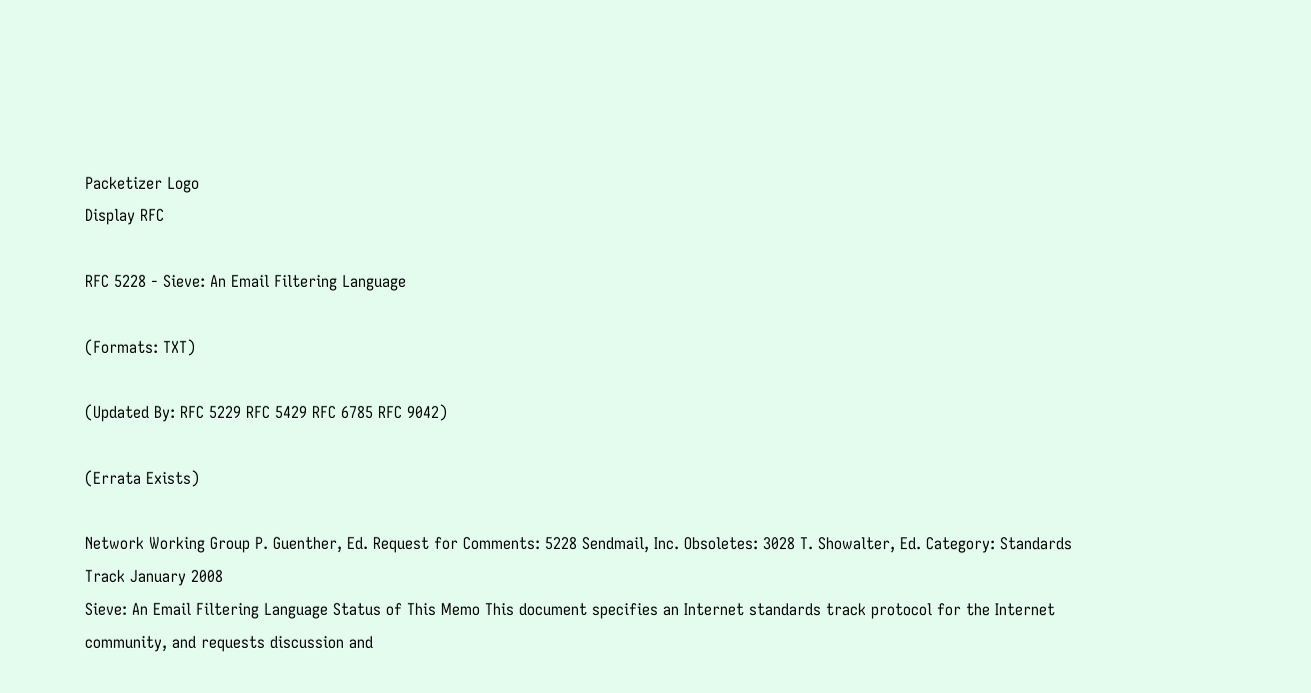Packetizer Logo
Display RFC

RFC 5228 - Sieve: An Email Filtering Language

(Formats: TXT)

(Updated By: RFC 5229 RFC 5429 RFC 6785 RFC 9042)

(Errata Exists)

Network Working Group P. Guenther, Ed. Request for Comments: 5228 Sendmail, Inc. Obsoletes: 3028 T. Showalter, Ed. Category: Standards Track January 2008
Sieve: An Email Filtering Language Status of This Memo This document specifies an Internet standards track protocol for the Internet community, and requests discussion and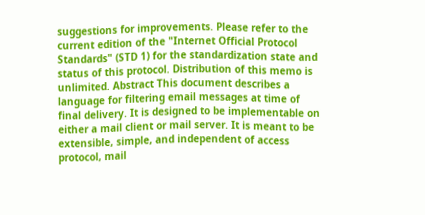suggestions for improvements. Please refer to the current edition of the "Internet Official Protocol Standards" (STD 1) for the standardization state and status of this protocol. Distribution of this memo is unlimited. Abstract This document describes a language for filtering email messages at time of final delivery. It is designed to be implementable on either a mail client or mail server. It is meant to be extensible, simple, and independent of access protocol, mail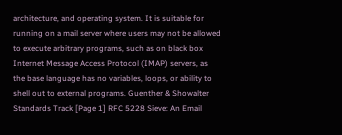architecture, and operating system. It is suitable for running on a mail server where users may not be allowed to execute arbitrary programs, such as on black box Internet Message Access Protocol (IMAP) servers, as the base language has no variables, loops, or ability to shell out to external programs. Guenther & Showalter Standards Track [Page 1] RFC 5228 Sieve: An Email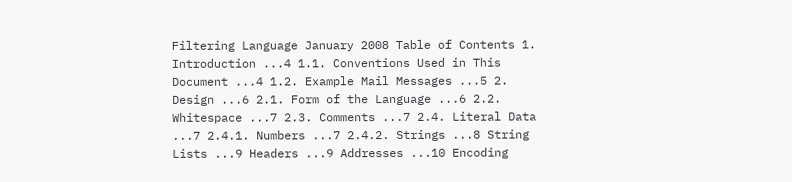Filtering Language January 2008 Table of Contents 1. Introduction ...4 1.1. Conventions Used in This Document ...4 1.2. Example Mail Messages ...5 2. Design ...6 2.1. Form of the Language ...6 2.2. Whitespace ...7 2.3. Comments ...7 2.4. Literal Data ...7 2.4.1. Numbers ...7 2.4.2. Strings ...8 String Lists ...9 Headers ...9 Addresses ...10 Encoding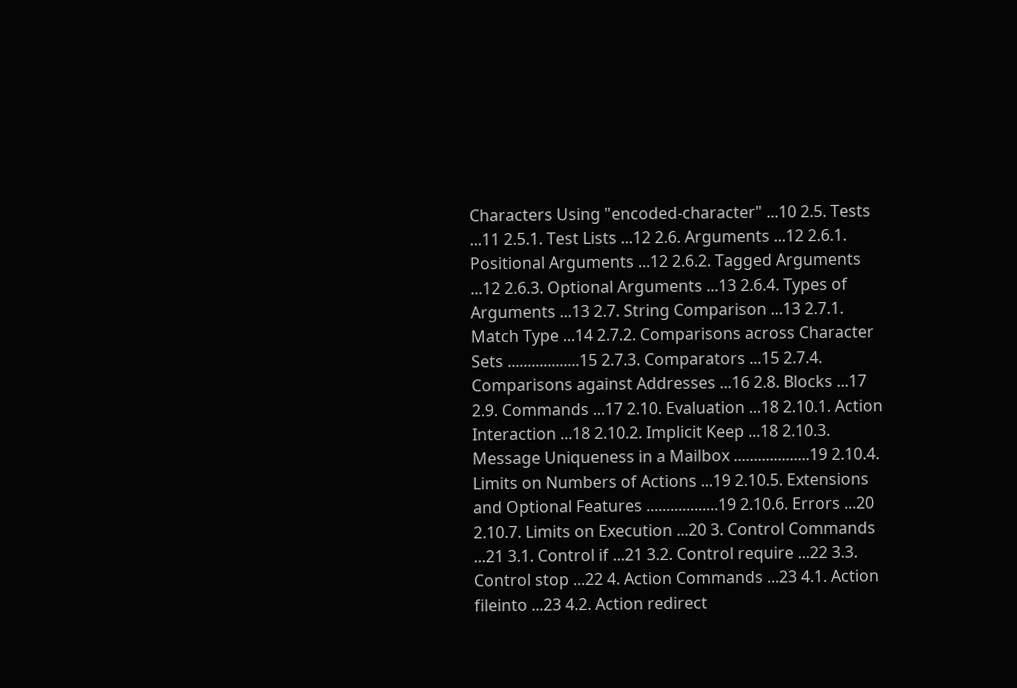Characters Using "encoded-character" ...10 2.5. Tests ...11 2.5.1. Test Lists ...12 2.6. Arguments ...12 2.6.1. Positional Arguments ...12 2.6.2. Tagged Arguments ...12 2.6.3. Optional Arguments ...13 2.6.4. Types of Arguments ...13 2.7. String Comparison ...13 2.7.1. Match Type ...14 2.7.2. Comparisons across Character Sets ..................15 2.7.3. Comparators ...15 2.7.4. Comparisons against Addresses ...16 2.8. Blocks ...17 2.9. Commands ...17 2.10. Evaluation ...18 2.10.1. Action Interaction ...18 2.10.2. Implicit Keep ...18 2.10.3. Message Uniqueness in a Mailbox ...................19 2.10.4. Limits on Numbers of Actions ...19 2.10.5. Extensions and Optional Features ..................19 2.10.6. Errors ...20 2.10.7. Limits on Execution ...20 3. Control Commands ...21 3.1. Control if ...21 3.2. Control require ...22 3.3. Control stop ...22 4. Action Commands ...23 4.1. Action fileinto ...23 4.2. Action redirect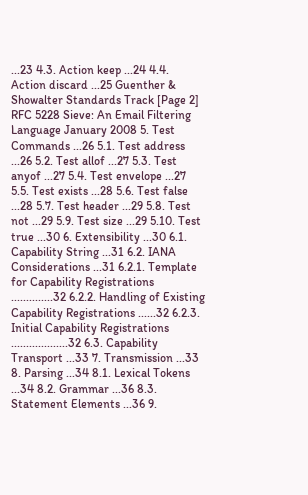...23 4.3. Action keep ...24 4.4. Action discard ...25 Guenther & Showalter Standards Track [Page 2] RFC 5228 Sieve: An Email Filtering Language January 2008 5. Test Commands ...26 5.1. Test address ...26 5.2. Test allof ...27 5.3. Test anyof ...27 5.4. Test envelope ...27 5.5. Test exists ...28 5.6. Test false ...28 5.7. Test header ...29 5.8. Test not ...29 5.9. Test size ...29 5.10. Test true ...30 6. Extensibility ...30 6.1. Capability String ...31 6.2. IANA Considerations ...31 6.2.1. Template for Capability Registrations ..............32 6.2.2. Handling of Existing Capability Registrations ......32 6.2.3. Initial Capability Registrations ...................32 6.3. Capability Transport ...33 7. Transmission ...33 8. Parsing ...34 8.1. Lexical Tokens ...34 8.2. Grammar ...36 8.3. Statement Elements ...36 9.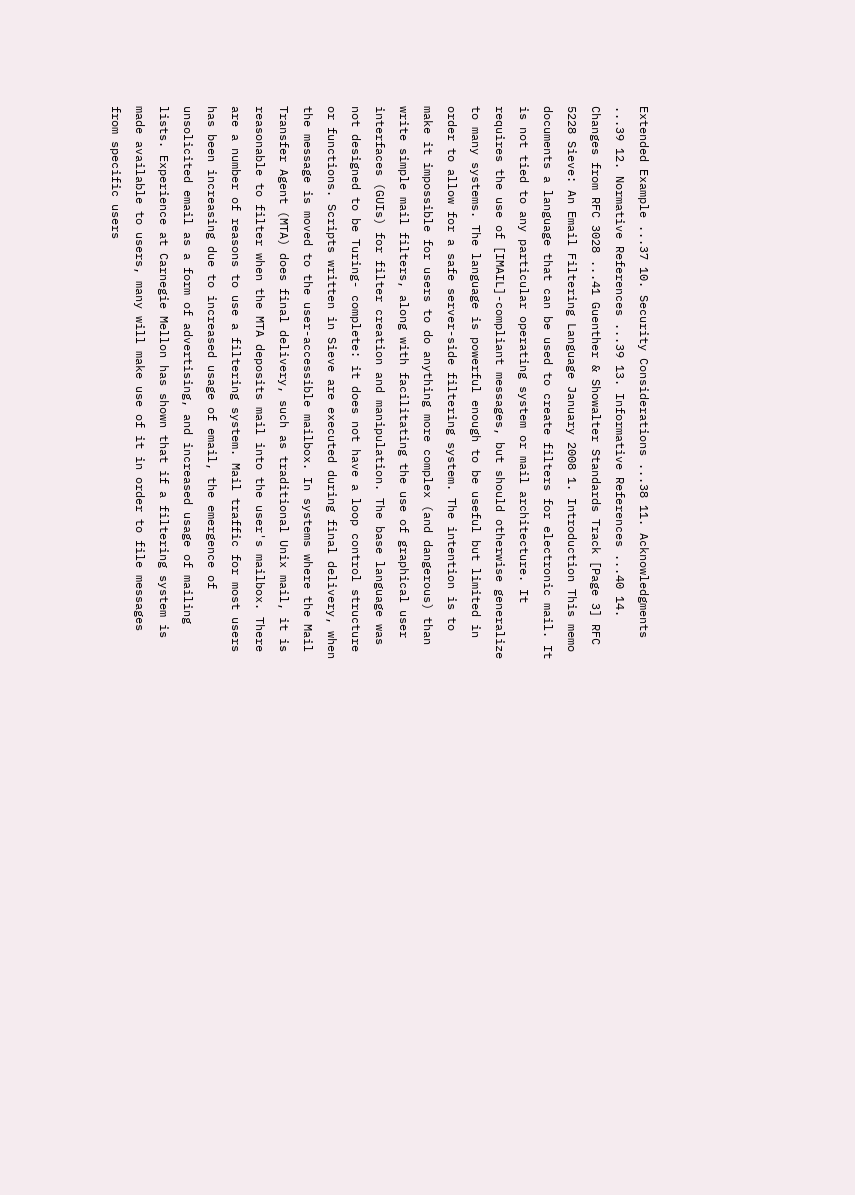Extended Example ...37 10. Security Considerations ...38 11. Acknowledgments ...39 12. Normative References ...39 13. Informative References ...40 14. Changes from RFC 3028 ...41 Guenther & Showalter Standards Track [Page 3] RFC 5228 Sieve: An Email Filtering Language January 2008 1. Introduction This memo documents a language that can be used to create filters for electronic mail. It is not tied to any particular operating system or mail architecture. It requires the use of [IMAIL]-compliant messages, but should otherwise generalize to many systems. The language is powerful enough to be useful but limited in order to allow for a safe server-side filtering system. The intention is to make it impossible for users to do anything more complex (and dangerous) than write simple mail filters, along with facilitating the use of graphical user interfaces (GUIs) for filter creation and manipulation. The base language was not designed to be Turing- complete: it does not have a loop control structure or functions. Scripts written in Sieve are executed during final delivery, when the message is moved to the user-accessible mailbox. In systems where the Mail Transfer Agent (MTA) does final delivery, such as traditional Unix mail, it is reasonable to filter when the MTA deposits mail into the user's mailbox. There are a number of reasons to use a filtering system. Mail traffic for most users has been increasing due to increased usage of email, the emergence of unsolicited email as a form of advertising, and increased usage of mailing lists. Experience at Carnegie Mellon has shown that if a filtering system is made available to users, many will make use of it in order to file messages from specific users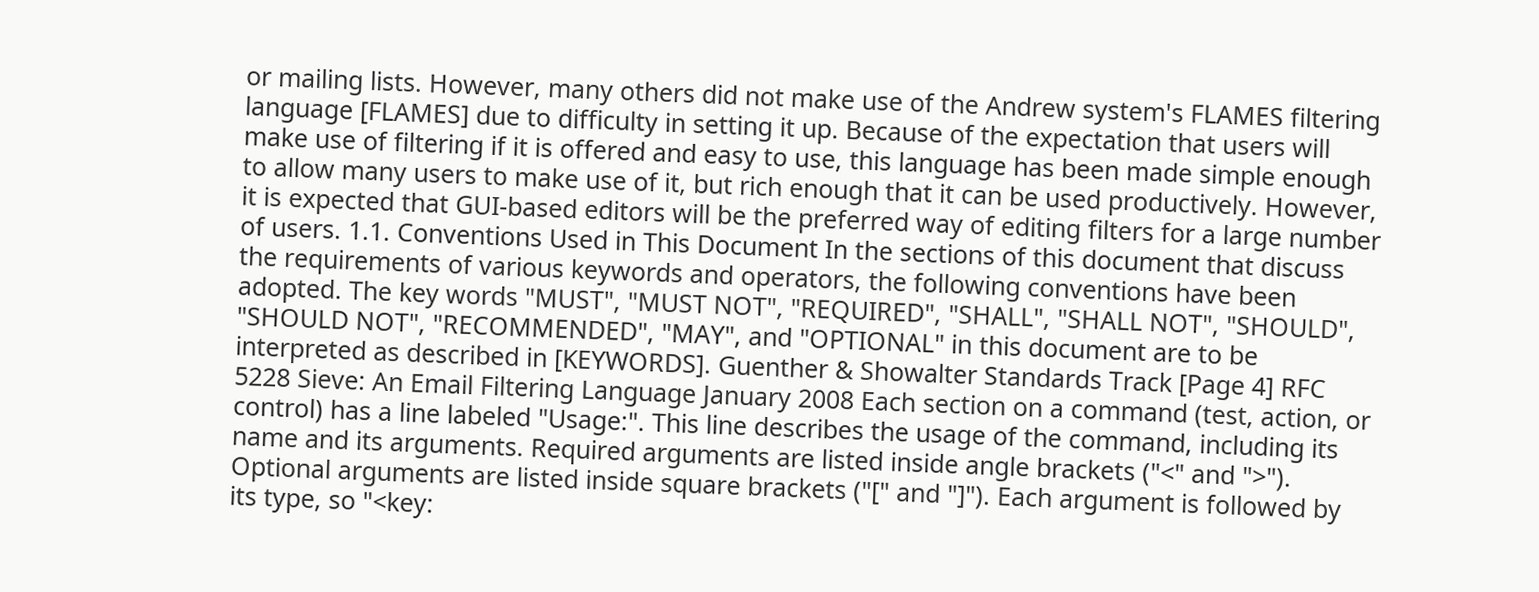or mailing lists. However, many others did not make use of the Andrew system's FLAMES filtering language [FLAMES] due to difficulty in setting it up. Because of the expectation that users will make use of filtering if it is offered and easy to use, this language has been made simple enough to allow many users to make use of it, but rich enough that it can be used productively. However, it is expected that GUI-based editors will be the preferred way of editing filters for a large number of users. 1.1. Conventions Used in This Document In the sections of this document that discuss the requirements of various keywords and operators, the following conventions have been adopted. The key words "MUST", "MUST NOT", "REQUIRED", "SHALL", "SHALL NOT", "SHOULD", "SHOULD NOT", "RECOMMENDED", "MAY", and "OPTIONAL" in this document are to be interpreted as described in [KEYWORDS]. Guenther & Showalter Standards Track [Page 4] RFC 5228 Sieve: An Email Filtering Language January 2008 Each section on a command (test, action, or control) has a line labeled "Usage:". This line describes the usage of the command, including its name and its arguments. Required arguments are listed inside angle brackets ("<" and ">"). Optional arguments are listed inside square brackets ("[" and "]"). Each argument is followed by its type, so "<key: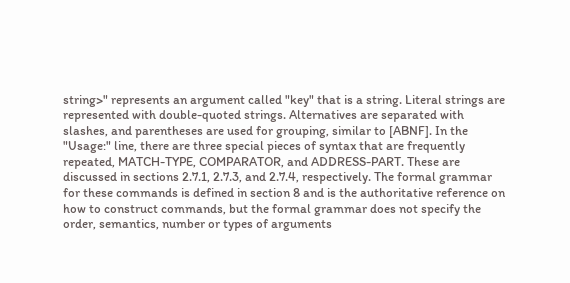string>" represents an argument called "key" that is a string. Literal strings are represented with double-quoted strings. Alternatives are separated with slashes, and parentheses are used for grouping, similar to [ABNF]. In the "Usage:" line, there are three special pieces of syntax that are frequently repeated, MATCH-TYPE, COMPARATOR, and ADDRESS-PART. These are discussed in sections 2.7.1, 2.7.3, and 2.7.4, respectively. The formal grammar for these commands is defined in section 8 and is the authoritative reference on how to construct commands, but the formal grammar does not specify the order, semantics, number or types of arguments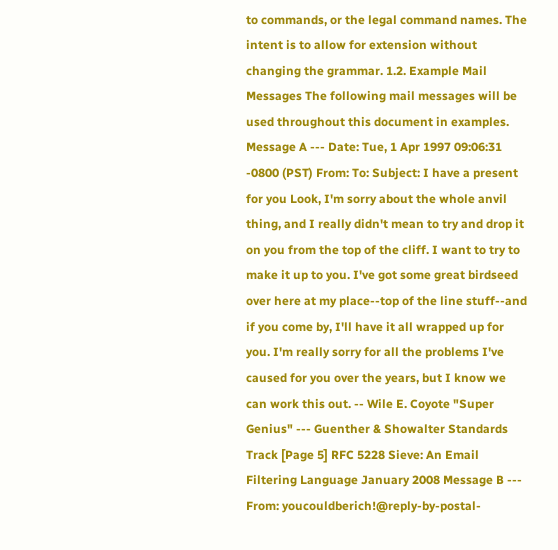to commands, or the legal command names. The intent is to allow for extension without changing the grammar. 1.2. Example Mail Messages The following mail messages will be used throughout this document in examples. Message A --- Date: Tue, 1 Apr 1997 09:06:31 -0800 (PST) From: To: Subject: I have a present for you Look, I'm sorry about the whole anvil thing, and I really didn't mean to try and drop it on you from the top of the cliff. I want to try to make it up to you. I've got some great birdseed over here at my place--top of the line stuff--and if you come by, I'll have it all wrapped up for you. I'm really sorry for all the problems I've caused for you over the years, but I know we can work this out. -- Wile E. Coyote "Super Genius" --- Guenther & Showalter Standards Track [Page 5] RFC 5228 Sieve: An Email Filtering Language January 2008 Message B --- From: youcouldberich!@reply-by-postal-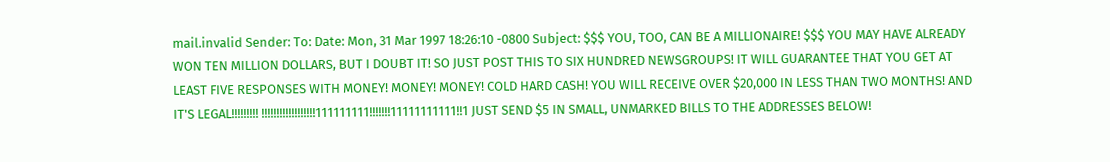mail.invalid Sender: To: Date: Mon, 31 Mar 1997 18:26:10 -0800 Subject: $$$ YOU, TOO, CAN BE A MILLIONAIRE! $$$ YOU MAY HAVE ALREADY WON TEN MILLION DOLLARS, BUT I DOUBT IT! SO JUST POST THIS TO SIX HUNDRED NEWSGROUPS! IT WILL GUARANTEE THAT YOU GET AT LEAST FIVE RESPONSES WITH MONEY! MONEY! MONEY! COLD HARD CASH! YOU WILL RECEIVE OVER $20,000 IN LESS THAN TWO MONTHS! AND IT'S LEGAL!!!!!!!!! !!!!!!!!!!!!!!!!!!111111111!!!!!!!11111111111!!1 JUST SEND $5 IN SMALL, UNMARKED BILLS TO THE ADDRESSES BELOW!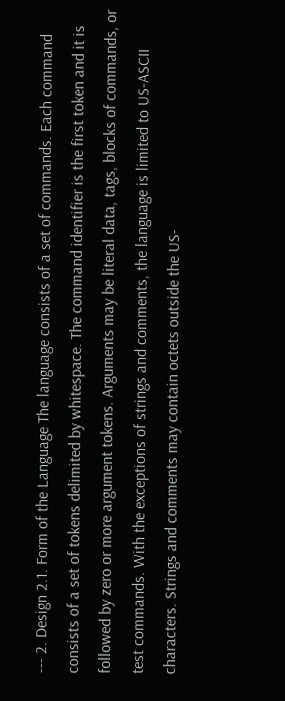--- 2. Design 2.1. Form of the Language The language consists of a set of commands. Each command consists of a set of tokens delimited by whitespace. The command identifier is the first token and it is followed by zero or more argument tokens. Arguments may be literal data, tags, blocks of commands, or test commands. With the exceptions of strings and comments, the language is limited to US-ASCII characters. Strings and comments may contain octets outside the US-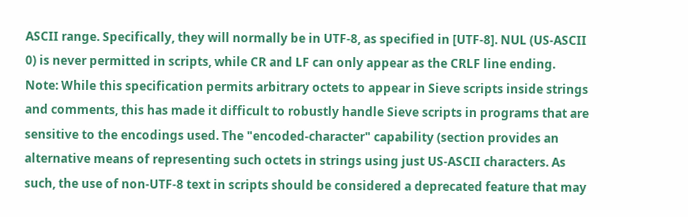ASCII range. Specifically, they will normally be in UTF-8, as specified in [UTF-8]. NUL (US-ASCII 0) is never permitted in scripts, while CR and LF can only appear as the CRLF line ending. Note: While this specification permits arbitrary octets to appear in Sieve scripts inside strings and comments, this has made it difficult to robustly handle Sieve scripts in programs that are sensitive to the encodings used. The "encoded-character" capability (section provides an alternative means of representing such octets in strings using just US-ASCII characters. As such, the use of non-UTF-8 text in scripts should be considered a deprecated feature that may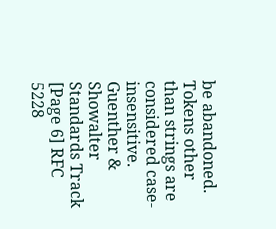be abandoned. Tokens other than strings are considered case-insensitive. Guenther & Showalter Standards Track [Page 6] RFC 5228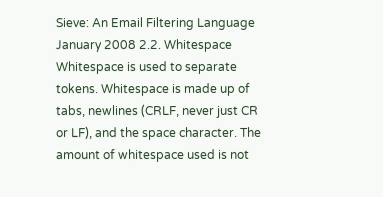Sieve: An Email Filtering Language January 2008 2.2. Whitespace Whitespace is used to separate tokens. Whitespace is made up of tabs, newlines (CRLF, never just CR or LF), and the space character. The amount of whitespace used is not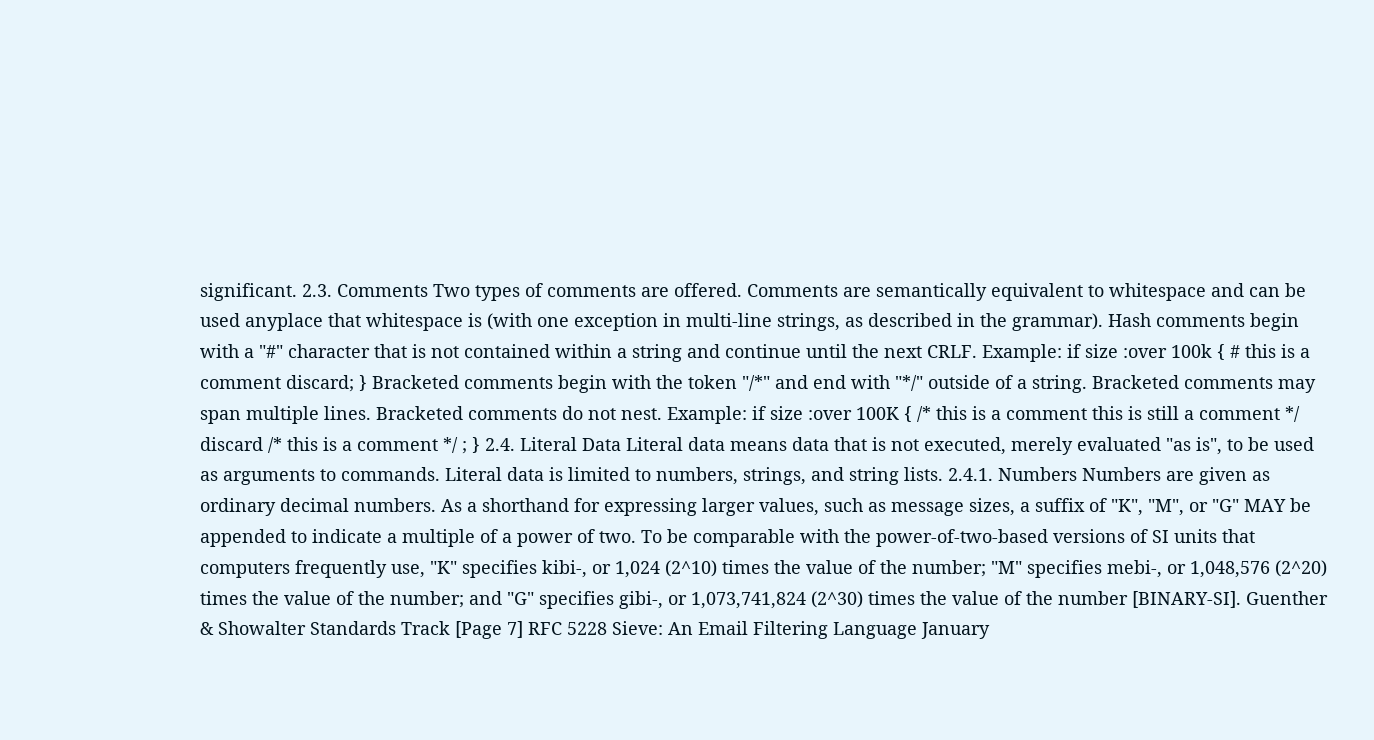significant. 2.3. Comments Two types of comments are offered. Comments are semantically equivalent to whitespace and can be used anyplace that whitespace is (with one exception in multi-line strings, as described in the grammar). Hash comments begin with a "#" character that is not contained within a string and continue until the next CRLF. Example: if size :over 100k { # this is a comment discard; } Bracketed comments begin with the token "/*" and end with "*/" outside of a string. Bracketed comments may span multiple lines. Bracketed comments do not nest. Example: if size :over 100K { /* this is a comment this is still a comment */ discard /* this is a comment */ ; } 2.4. Literal Data Literal data means data that is not executed, merely evaluated "as is", to be used as arguments to commands. Literal data is limited to numbers, strings, and string lists. 2.4.1. Numbers Numbers are given as ordinary decimal numbers. As a shorthand for expressing larger values, such as message sizes, a suffix of "K", "M", or "G" MAY be appended to indicate a multiple of a power of two. To be comparable with the power-of-two-based versions of SI units that computers frequently use, "K" specifies kibi-, or 1,024 (2^10) times the value of the number; "M" specifies mebi-, or 1,048,576 (2^20) times the value of the number; and "G" specifies gibi-, or 1,073,741,824 (2^30) times the value of the number [BINARY-SI]. Guenther & Showalter Standards Track [Page 7] RFC 5228 Sieve: An Email Filtering Language January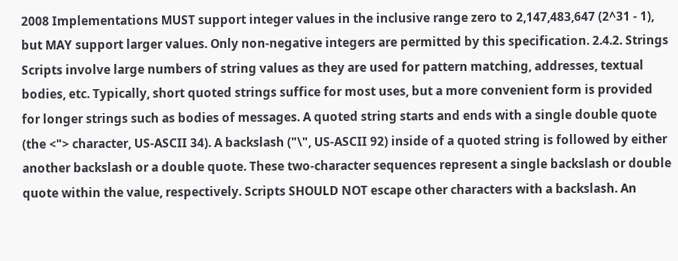2008 Implementations MUST support integer values in the inclusive range zero to 2,147,483,647 (2^31 - 1), but MAY support larger values. Only non-negative integers are permitted by this specification. 2.4.2. Strings Scripts involve large numbers of string values as they are used for pattern matching, addresses, textual bodies, etc. Typically, short quoted strings suffice for most uses, but a more convenient form is provided for longer strings such as bodies of messages. A quoted string starts and ends with a single double quote (the <"> character, US-ASCII 34). A backslash ("\", US-ASCII 92) inside of a quoted string is followed by either another backslash or a double quote. These two-character sequences represent a single backslash or double quote within the value, respectively. Scripts SHOULD NOT escape other characters with a backslash. An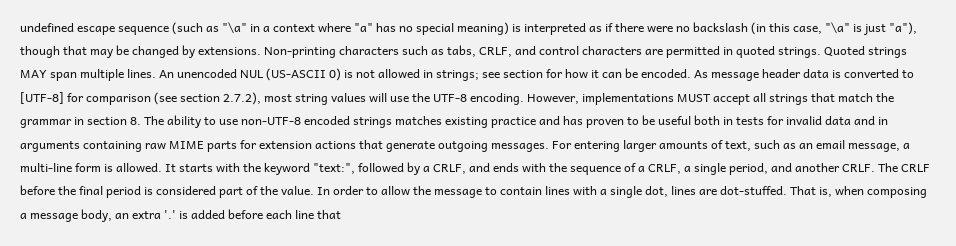undefined escape sequence (such as "\a" in a context where "a" has no special meaning) is interpreted as if there were no backslash (in this case, "\a" is just "a"), though that may be changed by extensions. Non-printing characters such as tabs, CRLF, and control characters are permitted in quoted strings. Quoted strings MAY span multiple lines. An unencoded NUL (US-ASCII 0) is not allowed in strings; see section for how it can be encoded. As message header data is converted to [UTF-8] for comparison (see section 2.7.2), most string values will use the UTF-8 encoding. However, implementations MUST accept all strings that match the grammar in section 8. The ability to use non-UTF-8 encoded strings matches existing practice and has proven to be useful both in tests for invalid data and in arguments containing raw MIME parts for extension actions that generate outgoing messages. For entering larger amounts of text, such as an email message, a multi-line form is allowed. It starts with the keyword "text:", followed by a CRLF, and ends with the sequence of a CRLF, a single period, and another CRLF. The CRLF before the final period is considered part of the value. In order to allow the message to contain lines with a single dot, lines are dot-stuffed. That is, when composing a message body, an extra '.' is added before each line that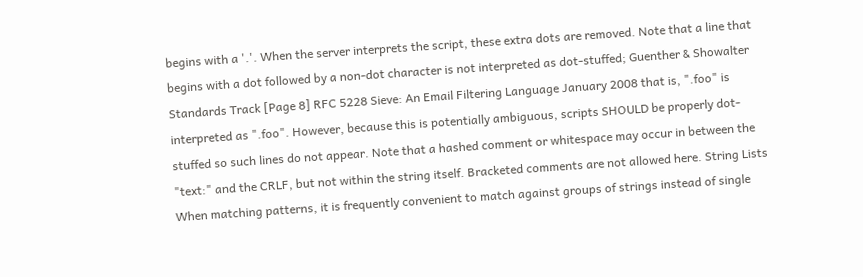begins with a '.'. When the server interprets the script, these extra dots are removed. Note that a line that begins with a dot followed by a non-dot character is not interpreted as dot-stuffed; Guenther & Showalter Standards Track [Page 8] RFC 5228 Sieve: An Email Filtering Language January 2008 that is, ".foo" is interpreted as ".foo". However, because this is potentially ambiguous, scripts SHOULD be properly dot-stuffed so such lines do not appear. Note that a hashed comment or whitespace may occur in between the "text:" and the CRLF, but not within the string itself. Bracketed comments are not allowed here. String Lists When matching patterns, it is frequently convenient to match against groups of strings instead of single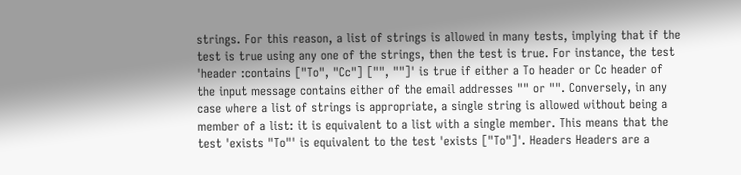strings. For this reason, a list of strings is allowed in many tests, implying that if the test is true using any one of the strings, then the test is true. For instance, the test 'header :contains ["To", "Cc"] ["", ""]' is true if either a To header or Cc header of the input message contains either of the email addresses "" or "". Conversely, in any case where a list of strings is appropriate, a single string is allowed without being a member of a list: it is equivalent to a list with a single member. This means that the test 'exists "To"' is equivalent to the test 'exists ["To"]'. Headers Headers are a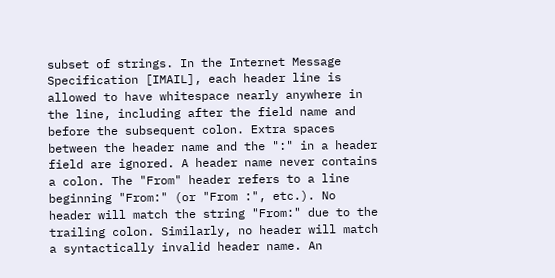subset of strings. In the Internet Message Specification [IMAIL], each header line is allowed to have whitespace nearly anywhere in the line, including after the field name and before the subsequent colon. Extra spaces between the header name and the ":" in a header field are ignored. A header name never contains a colon. The "From" header refers to a line beginning "From:" (or "From :", etc.). No header will match the string "From:" due to the trailing colon. Similarly, no header will match a syntactically invalid header name. An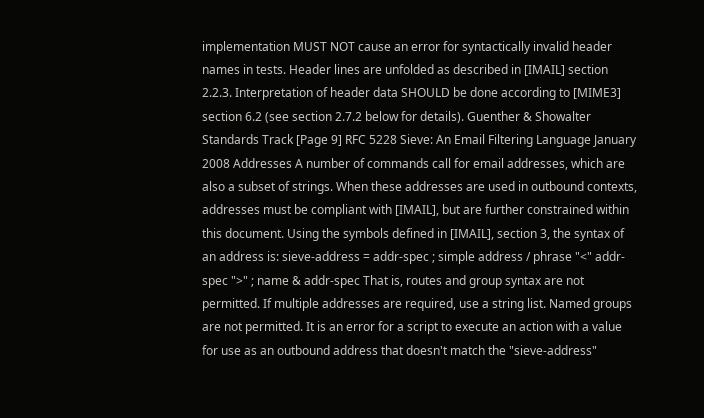implementation MUST NOT cause an error for syntactically invalid header names in tests. Header lines are unfolded as described in [IMAIL] section 2.2.3. Interpretation of header data SHOULD be done according to [MIME3] section 6.2 (see section 2.7.2 below for details). Guenther & Showalter Standards Track [Page 9] RFC 5228 Sieve: An Email Filtering Language January 2008 Addresses A number of commands call for email addresses, which are also a subset of strings. When these addresses are used in outbound contexts, addresses must be compliant with [IMAIL], but are further constrained within this document. Using the symbols defined in [IMAIL], section 3, the syntax of an address is: sieve-address = addr-spec ; simple address / phrase "<" addr-spec ">" ; name & addr-spec That is, routes and group syntax are not permitted. If multiple addresses are required, use a string list. Named groups are not permitted. It is an error for a script to execute an action with a value for use as an outbound address that doesn't match the "sieve-address"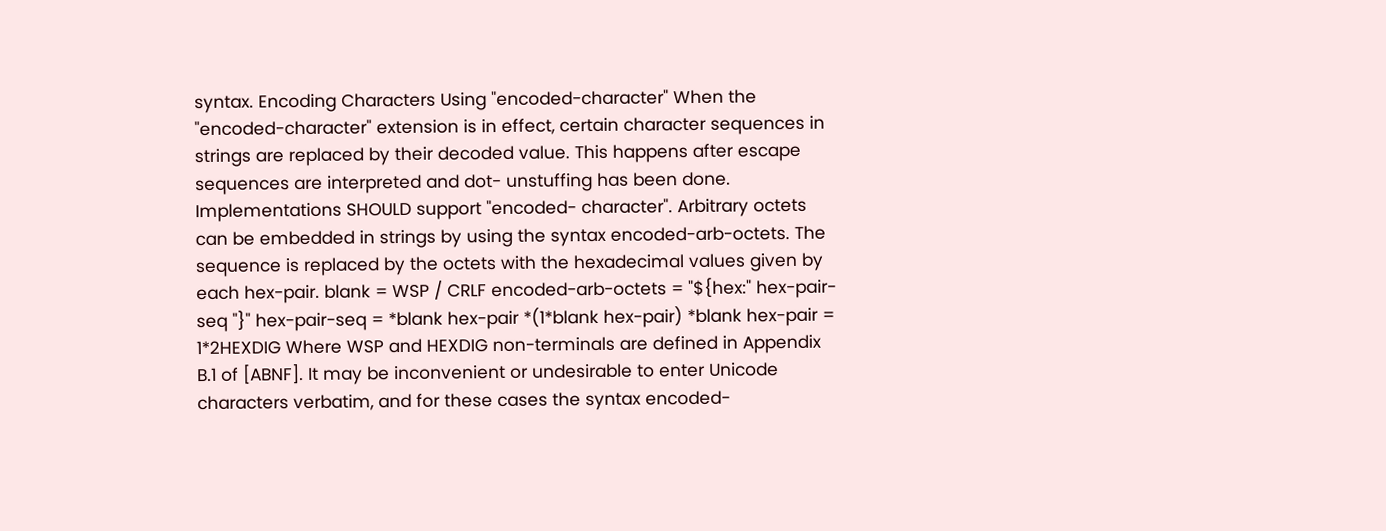syntax. Encoding Characters Using "encoded-character" When the "encoded-character" extension is in effect, certain character sequences in strings are replaced by their decoded value. This happens after escape sequences are interpreted and dot- unstuffing has been done. Implementations SHOULD support "encoded- character". Arbitrary octets can be embedded in strings by using the syntax encoded-arb-octets. The sequence is replaced by the octets with the hexadecimal values given by each hex-pair. blank = WSP / CRLF encoded-arb-octets = "${hex:" hex-pair-seq "}" hex-pair-seq = *blank hex-pair *(1*blank hex-pair) *blank hex-pair = 1*2HEXDIG Where WSP and HEXDIG non-terminals are defined in Appendix B.1 of [ABNF]. It may be inconvenient or undesirable to enter Unicode characters verbatim, and for these cases the syntax encoded-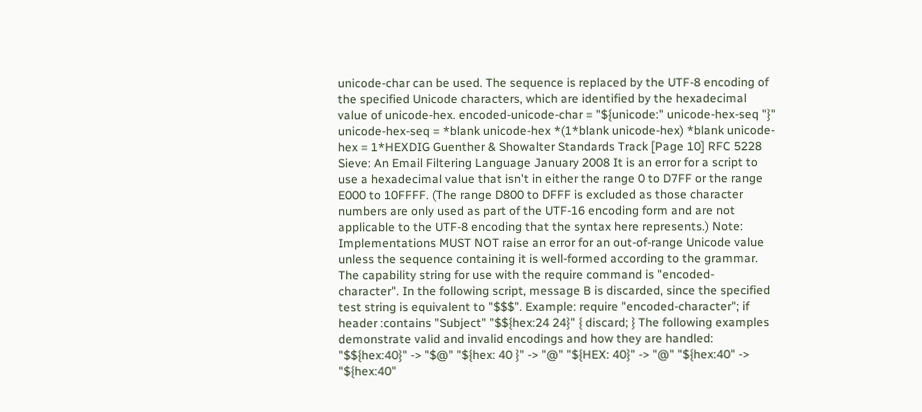unicode-char can be used. The sequence is replaced by the UTF-8 encoding of the specified Unicode characters, which are identified by the hexadecimal value of unicode-hex. encoded-unicode-char = "${unicode:" unicode-hex-seq "}" unicode-hex-seq = *blank unicode-hex *(1*blank unicode-hex) *blank unicode-hex = 1*HEXDIG Guenther & Showalter Standards Track [Page 10] RFC 5228 Sieve: An Email Filtering Language January 2008 It is an error for a script to use a hexadecimal value that isn't in either the range 0 to D7FF or the range E000 to 10FFFF. (The range D800 to DFFF is excluded as those character numbers are only used as part of the UTF-16 encoding form and are not applicable to the UTF-8 encoding that the syntax here represents.) Note: Implementations MUST NOT raise an error for an out-of-range Unicode value unless the sequence containing it is well-formed according to the grammar. The capability string for use with the require command is "encoded- character". In the following script, message B is discarded, since the specified test string is equivalent to "$$$". Example: require "encoded-character"; if header :contains "Subject" "$${hex:24 24}" { discard; } The following examples demonstrate valid and invalid encodings and how they are handled: "$${hex:40}" -> "$@" "${hex: 40 }" -> "@" "${HEX: 40}" -> "@" "${hex:40" -> "${hex:40"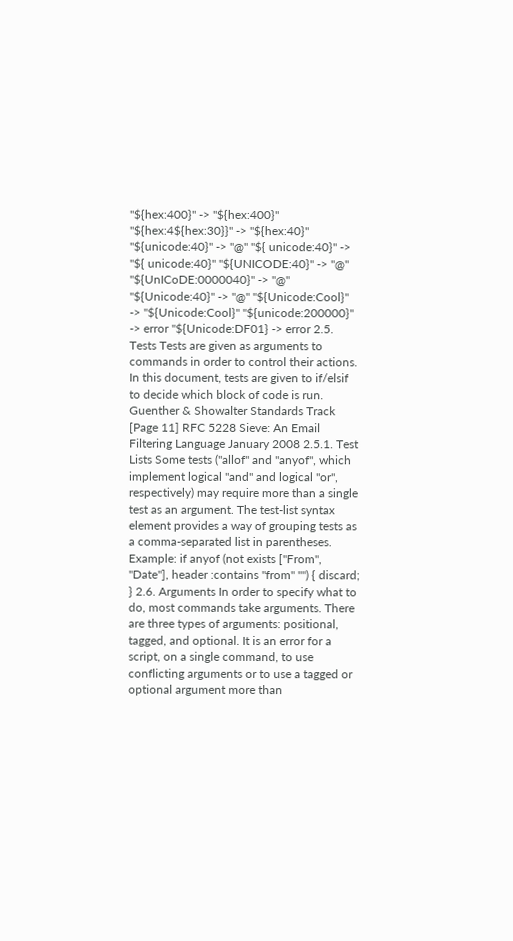"${hex:400}" -> "${hex:400}" "${hex:4${hex:30}}" -> "${hex:40}" "${unicode:40}" -> "@" "${ unicode:40}" -> "${ unicode:40}" "${UNICODE:40}" -> "@" "${UnICoDE:0000040}" -> "@" "${Unicode:40}" -> "@" "${Unicode:Cool}" -> "${Unicode:Cool}" "${unicode:200000}" -> error "${Unicode:DF01} -> error 2.5. Tests Tests are given as arguments to commands in order to control their actions. In this document, tests are given to if/elsif to decide which block of code is run. Guenther & Showalter Standards Track [Page 11] RFC 5228 Sieve: An Email Filtering Language January 2008 2.5.1. Test Lists Some tests ("allof" and "anyof", which implement logical "and" and logical "or", respectively) may require more than a single test as an argument. The test-list syntax element provides a way of grouping tests as a comma-separated list in parentheses. Example: if anyof (not exists ["From", "Date"], header :contains "from" "") { discard; } 2.6. Arguments In order to specify what to do, most commands take arguments. There are three types of arguments: positional, tagged, and optional. It is an error for a script, on a single command, to use conflicting arguments or to use a tagged or optional argument more than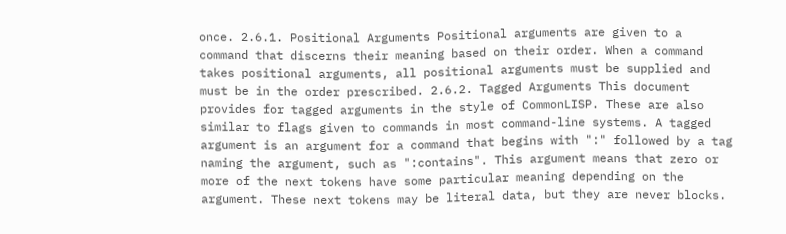once. 2.6.1. Positional Arguments Positional arguments are given to a command that discerns their meaning based on their order. When a command takes positional arguments, all positional arguments must be supplied and must be in the order prescribed. 2.6.2. Tagged Arguments This document provides for tagged arguments in the style of CommonLISP. These are also similar to flags given to commands in most command-line systems. A tagged argument is an argument for a command that begins with ":" followed by a tag naming the argument, such as ":contains". This argument means that zero or more of the next tokens have some particular meaning depending on the argument. These next tokens may be literal data, but they are never blocks.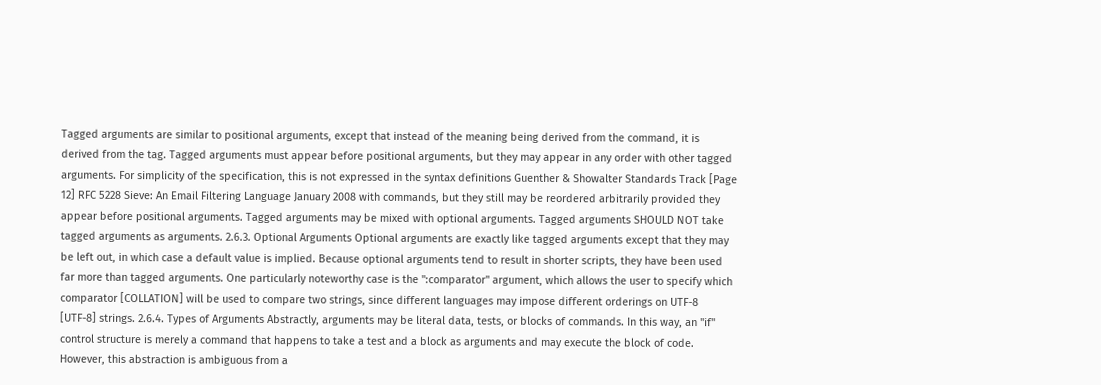Tagged arguments are similar to positional arguments, except that instead of the meaning being derived from the command, it is derived from the tag. Tagged arguments must appear before positional arguments, but they may appear in any order with other tagged arguments. For simplicity of the specification, this is not expressed in the syntax definitions Guenther & Showalter Standards Track [Page 12] RFC 5228 Sieve: An Email Filtering Language January 2008 with commands, but they still may be reordered arbitrarily provided they appear before positional arguments. Tagged arguments may be mixed with optional arguments. Tagged arguments SHOULD NOT take tagged arguments as arguments. 2.6.3. Optional Arguments Optional arguments are exactly like tagged arguments except that they may be left out, in which case a default value is implied. Because optional arguments tend to result in shorter scripts, they have been used far more than tagged arguments. One particularly noteworthy case is the ":comparator" argument, which allows the user to specify which comparator [COLLATION] will be used to compare two strings, since different languages may impose different orderings on UTF-8 [UTF-8] strings. 2.6.4. Types of Arguments Abstractly, arguments may be literal data, tests, or blocks of commands. In this way, an "if" control structure is merely a command that happens to take a test and a block as arguments and may execute the block of code. However, this abstraction is ambiguous from a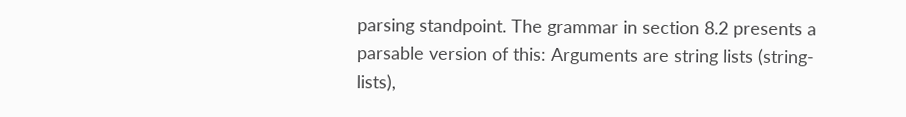parsing standpoint. The grammar in section 8.2 presents a parsable version of this: Arguments are string lists (string-lists),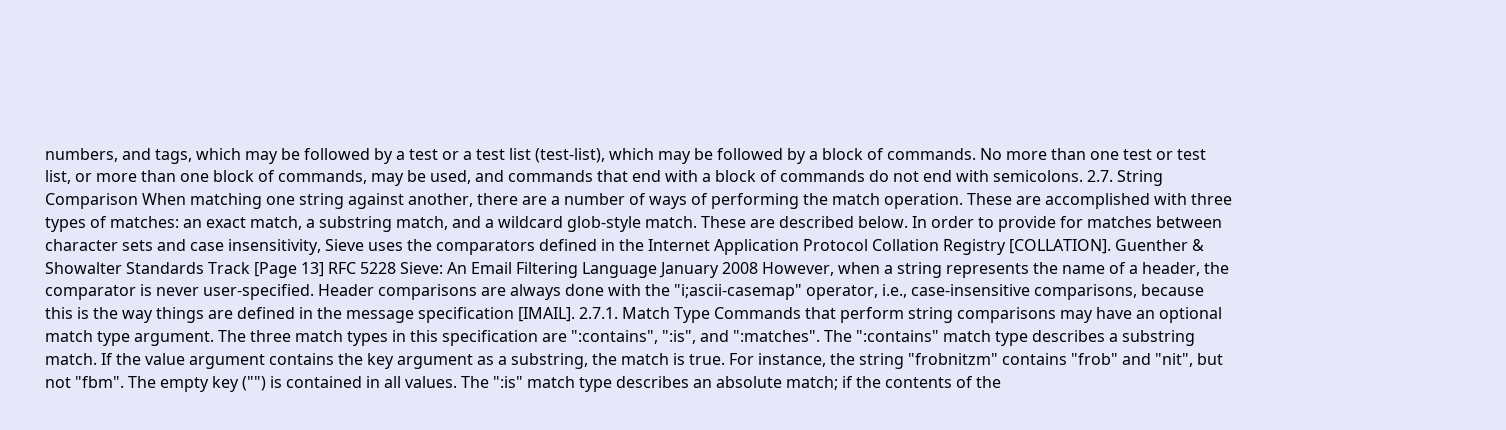numbers, and tags, which may be followed by a test or a test list (test-list), which may be followed by a block of commands. No more than one test or test list, or more than one block of commands, may be used, and commands that end with a block of commands do not end with semicolons. 2.7. String Comparison When matching one string against another, there are a number of ways of performing the match operation. These are accomplished with three types of matches: an exact match, a substring match, and a wildcard glob-style match. These are described below. In order to provide for matches between character sets and case insensitivity, Sieve uses the comparators defined in the Internet Application Protocol Collation Registry [COLLATION]. Guenther & Showalter Standards Track [Page 13] RFC 5228 Sieve: An Email Filtering Language January 2008 However, when a string represents the name of a header, the comparator is never user-specified. Header comparisons are always done with the "i;ascii-casemap" operator, i.e., case-insensitive comparisons, because this is the way things are defined in the message specification [IMAIL]. 2.7.1. Match Type Commands that perform string comparisons may have an optional match type argument. The three match types in this specification are ":contains", ":is", and ":matches". The ":contains" match type describes a substring match. If the value argument contains the key argument as a substring, the match is true. For instance, the string "frobnitzm" contains "frob" and "nit", but not "fbm". The empty key ("") is contained in all values. The ":is" match type describes an absolute match; if the contents of the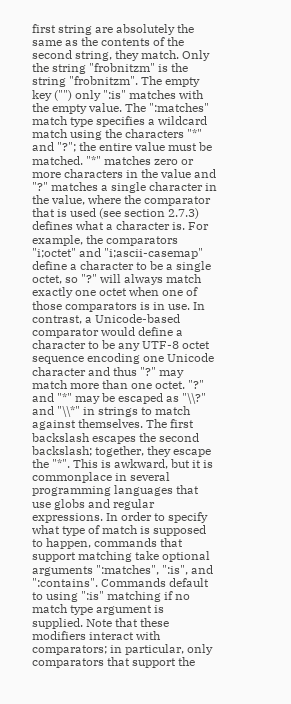first string are absolutely the same as the contents of the second string, they match. Only the string "frobnitzm" is the string "frobnitzm". The empty key ("") only ":is" matches with the empty value. The ":matches" match type specifies a wildcard match using the characters "*" and "?"; the entire value must be matched. "*" matches zero or more characters in the value and "?" matches a single character in the value, where the comparator that is used (see section 2.7.3) defines what a character is. For example, the comparators "i;octet" and "i;ascii-casemap" define a character to be a single octet, so "?" will always match exactly one octet when one of those comparators is in use. In contrast, a Unicode-based comparator would define a character to be any UTF-8 octet sequence encoding one Unicode character and thus "?" may match more than one octet. "?" and "*" may be escaped as "\\?" and "\\*" in strings to match against themselves. The first backslash escapes the second backslash; together, they escape the "*". This is awkward, but it is commonplace in several programming languages that use globs and regular expressions. In order to specify what type of match is supposed to happen, commands that support matching take optional arguments ":matches", ":is", and ":contains". Commands default to using ":is" matching if no match type argument is supplied. Note that these modifiers interact with comparators; in particular, only comparators that support the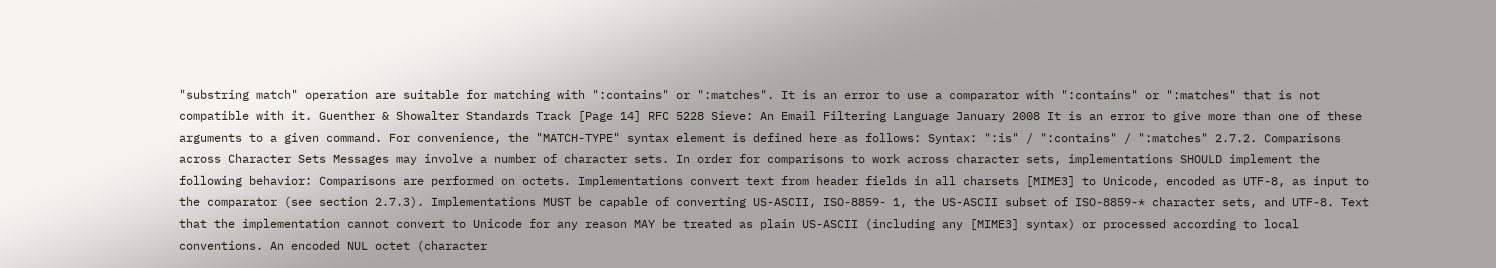"substring match" operation are suitable for matching with ":contains" or ":matches". It is an error to use a comparator with ":contains" or ":matches" that is not compatible with it. Guenther & Showalter Standards Track [Page 14] RFC 5228 Sieve: An Email Filtering Language January 2008 It is an error to give more than one of these arguments to a given command. For convenience, the "MATCH-TYPE" syntax element is defined here as follows: Syntax: ":is" / ":contains" / ":matches" 2.7.2. Comparisons across Character Sets Messages may involve a number of character sets. In order for comparisons to work across character sets, implementations SHOULD implement the following behavior: Comparisons are performed on octets. Implementations convert text from header fields in all charsets [MIME3] to Unicode, encoded as UTF-8, as input to the comparator (see section 2.7.3). Implementations MUST be capable of converting US-ASCII, ISO-8859- 1, the US-ASCII subset of ISO-8859-* character sets, and UTF-8. Text that the implementation cannot convert to Unicode for any reason MAY be treated as plain US-ASCII (including any [MIME3] syntax) or processed according to local conventions. An encoded NUL octet (character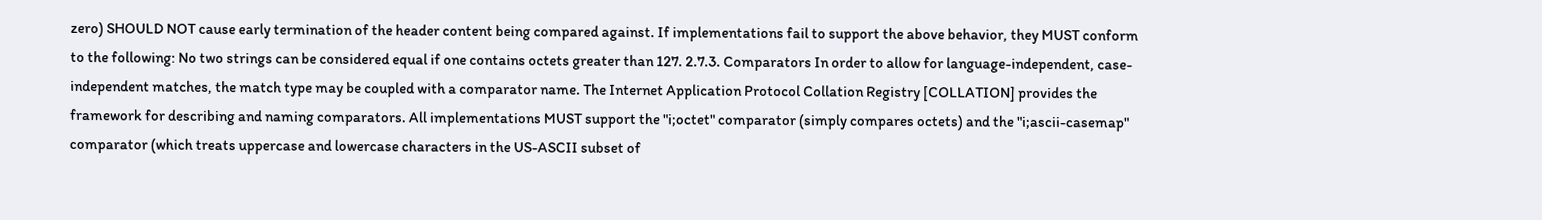zero) SHOULD NOT cause early termination of the header content being compared against. If implementations fail to support the above behavior, they MUST conform to the following: No two strings can be considered equal if one contains octets greater than 127. 2.7.3. Comparators In order to allow for language-independent, case-independent matches, the match type may be coupled with a comparator name. The Internet Application Protocol Collation Registry [COLLATION] provides the framework for describing and naming comparators. All implementations MUST support the "i;octet" comparator (simply compares octets) and the "i;ascii-casemap" comparator (which treats uppercase and lowercase characters in the US-ASCII subset of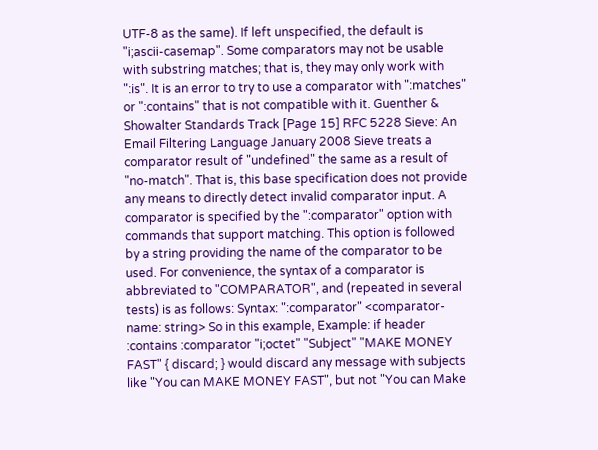UTF-8 as the same). If left unspecified, the default is "i;ascii-casemap". Some comparators may not be usable with substring matches; that is, they may only work with ":is". It is an error to try to use a comparator with ":matches" or ":contains" that is not compatible with it. Guenther & Showalter Standards Track [Page 15] RFC 5228 Sieve: An Email Filtering Language January 2008 Sieve treats a comparator result of "undefined" the same as a result of "no-match". That is, this base specification does not provide any means to directly detect invalid comparator input. A comparator is specified by the ":comparator" option with commands that support matching. This option is followed by a string providing the name of the comparator to be used. For convenience, the syntax of a comparator is abbreviated to "COMPARATOR", and (repeated in several tests) is as follows: Syntax: ":comparator" <comparator-name: string> So in this example, Example: if header :contains :comparator "i;octet" "Subject" "MAKE MONEY FAST" { discard; } would discard any message with subjects like "You can MAKE MONEY FAST", but not "You can Make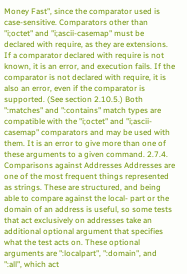Money Fast", since the comparator used is case-sensitive. Comparators other than "i;octet" and "i;ascii-casemap" must be declared with require, as they are extensions. If a comparator declared with require is not known, it is an error, and execution fails. If the comparator is not declared with require, it is also an error, even if the comparator is supported. (See section 2.10.5.) Both ":matches" and ":contains" match types are compatible with the "i;octet" and "i;ascii-casemap" comparators and may be used with them. It is an error to give more than one of these arguments to a given command. 2.7.4. Comparisons against Addresses Addresses are one of the most frequent things represented as strings. These are structured, and being able to compare against the local- part or the domain of an address is useful, so some tests that act exclusively on addresses take an additional optional argument that specifies what the test acts on. These optional arguments are ":localpart", ":domain", and ":all", which act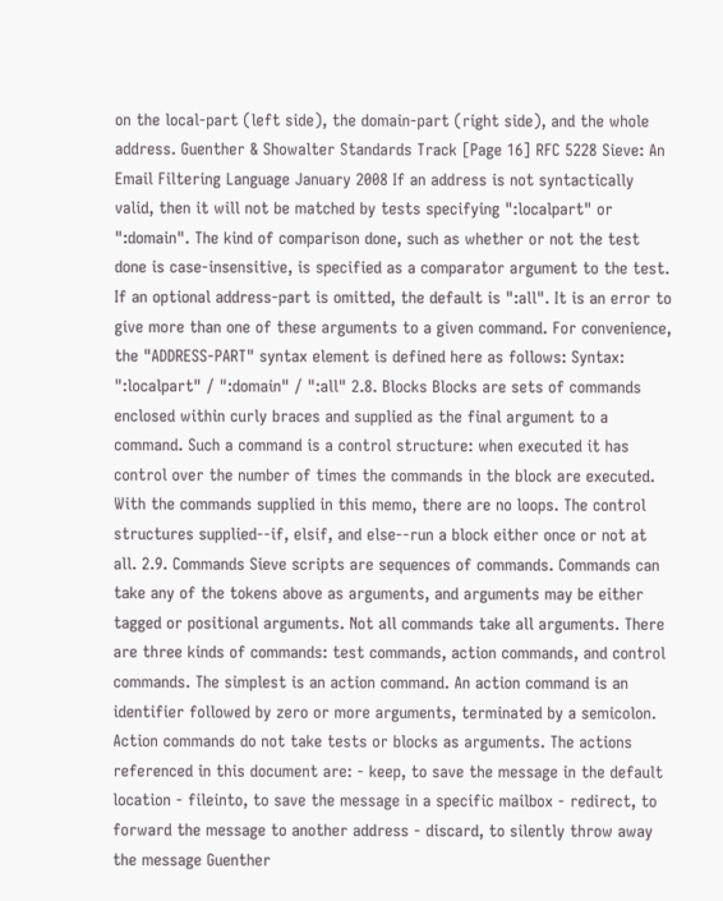on the local-part (left side), the domain-part (right side), and the whole address. Guenther & Showalter Standards Track [Page 16] RFC 5228 Sieve: An Email Filtering Language January 2008 If an address is not syntactically valid, then it will not be matched by tests specifying ":localpart" or ":domain". The kind of comparison done, such as whether or not the test done is case-insensitive, is specified as a comparator argument to the test. If an optional address-part is omitted, the default is ":all". It is an error to give more than one of these arguments to a given command. For convenience, the "ADDRESS-PART" syntax element is defined here as follows: Syntax: ":localpart" / ":domain" / ":all" 2.8. Blocks Blocks are sets of commands enclosed within curly braces and supplied as the final argument to a command. Such a command is a control structure: when executed it has control over the number of times the commands in the block are executed. With the commands supplied in this memo, there are no loops. The control structures supplied--if, elsif, and else--run a block either once or not at all. 2.9. Commands Sieve scripts are sequences of commands. Commands can take any of the tokens above as arguments, and arguments may be either tagged or positional arguments. Not all commands take all arguments. There are three kinds of commands: test commands, action commands, and control commands. The simplest is an action command. An action command is an identifier followed by zero or more arguments, terminated by a semicolon. Action commands do not take tests or blocks as arguments. The actions referenced in this document are: - keep, to save the message in the default location - fileinto, to save the message in a specific mailbox - redirect, to forward the message to another address - discard, to silently throw away the message Guenther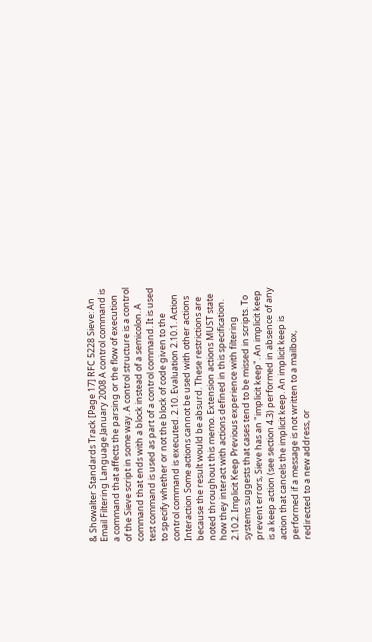& Showalter Standards Track [Page 17] RFC 5228 Sieve: An Email Filtering Language January 2008 A control command is a command that affects the parsing or the flow of execution of the Sieve script in some way. A control structure is a control command that ends with a block instead of a semicolon. A test command is used as part of a control command. It is used to specify whether or not the block of code given to the control command is executed. 2.10. Evaluation 2.10.1. Action Interaction Some actions cannot be used with other actions because the result would be absurd. These restrictions are noted throughout this memo. Extension actions MUST state how they interact with actions defined in this specification. 2.10.2. Implicit Keep Previous experience with filtering systems suggests that cases tend to be missed in scripts. To prevent errors, Sieve has an "implicit keep". An implicit keep is a keep action (see section 4.3) performed in absence of any action that cancels the implicit keep. An implicit keep is performed if a message is not written to a mailbox, redirected to a new address, or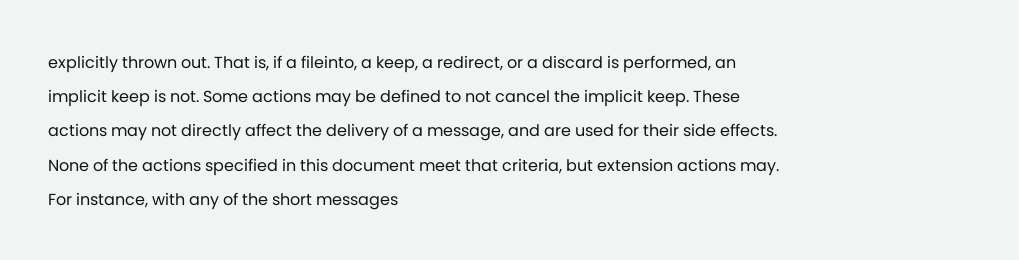explicitly thrown out. That is, if a fileinto, a keep, a redirect, or a discard is performed, an implicit keep is not. Some actions may be defined to not cancel the implicit keep. These actions may not directly affect the delivery of a message, and are used for their side effects. None of the actions specified in this document meet that criteria, but extension actions may. For instance, with any of the short messages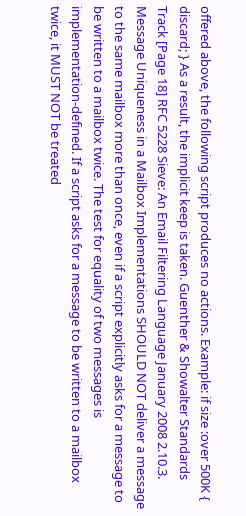offered above, the following script produces no actions. Example: if size :over 500K { discard; } As a result, the implicit keep is taken. Guenther & Showalter Standards Track [Page 18] RFC 5228 Sieve: An Email Filtering Language January 2008 2.10.3. Message Uniqueness in a Mailbox Implementations SHOULD NOT deliver a message to the same mailbox more than once, even if a script explicitly asks for a message to be written to a mailbox twice. The test for equality of two messages is implementation-defined. If a script asks for a message to be written to a mailbox twice, it MUST NOT be treated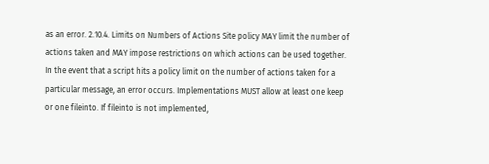as an error. 2.10.4. Limits on Numbers of Actions Site policy MAY limit the number of actions taken and MAY impose restrictions on which actions can be used together. In the event that a script hits a policy limit on the number of actions taken for a particular message, an error occurs. Implementations MUST allow at least one keep or one fileinto. If fileinto is not implemented,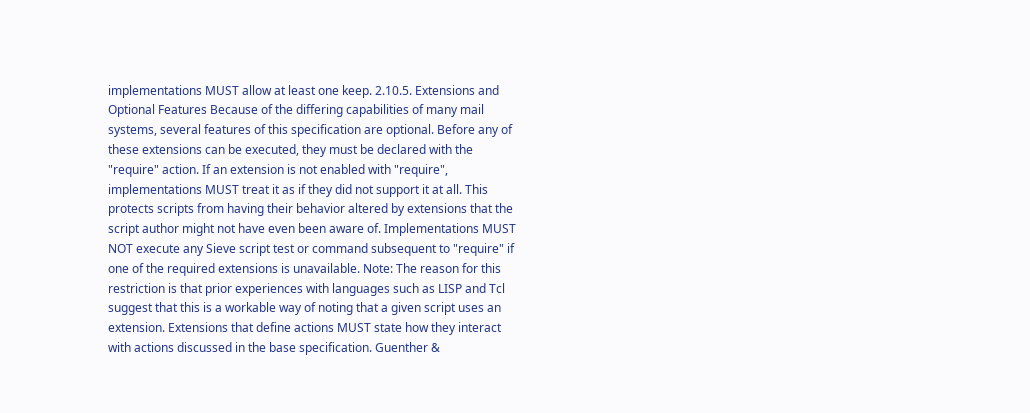implementations MUST allow at least one keep. 2.10.5. Extensions and Optional Features Because of the differing capabilities of many mail systems, several features of this specification are optional. Before any of these extensions can be executed, they must be declared with the "require" action. If an extension is not enabled with "require", implementations MUST treat it as if they did not support it at all. This protects scripts from having their behavior altered by extensions that the script author might not have even been aware of. Implementations MUST NOT execute any Sieve script test or command subsequent to "require" if one of the required extensions is unavailable. Note: The reason for this restriction is that prior experiences with languages such as LISP and Tcl suggest that this is a workable way of noting that a given script uses an extension. Extensions that define actions MUST state how they interact with actions discussed in the base specification. Guenther &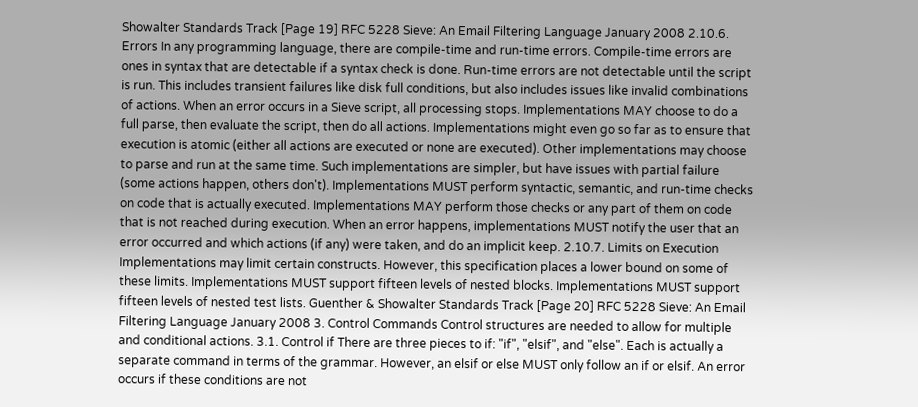Showalter Standards Track [Page 19] RFC 5228 Sieve: An Email Filtering Language January 2008 2.10.6. Errors In any programming language, there are compile-time and run-time errors. Compile-time errors are ones in syntax that are detectable if a syntax check is done. Run-time errors are not detectable until the script is run. This includes transient failures like disk full conditions, but also includes issues like invalid combinations of actions. When an error occurs in a Sieve script, all processing stops. Implementations MAY choose to do a full parse, then evaluate the script, then do all actions. Implementations might even go so far as to ensure that execution is atomic (either all actions are executed or none are executed). Other implementations may choose to parse and run at the same time. Such implementations are simpler, but have issues with partial failure (some actions happen, others don't). Implementations MUST perform syntactic, semantic, and run-time checks on code that is actually executed. Implementations MAY perform those checks or any part of them on code that is not reached during execution. When an error happens, implementations MUST notify the user that an error occurred and which actions (if any) were taken, and do an implicit keep. 2.10.7. Limits on Execution Implementations may limit certain constructs. However, this specification places a lower bound on some of these limits. Implementations MUST support fifteen levels of nested blocks. Implementations MUST support fifteen levels of nested test lists. Guenther & Showalter Standards Track [Page 20] RFC 5228 Sieve: An Email Filtering Language January 2008 3. Control Commands Control structures are needed to allow for multiple and conditional actions. 3.1. Control if There are three pieces to if: "if", "elsif", and "else". Each is actually a separate command in terms of the grammar. However, an elsif or else MUST only follow an if or elsif. An error occurs if these conditions are not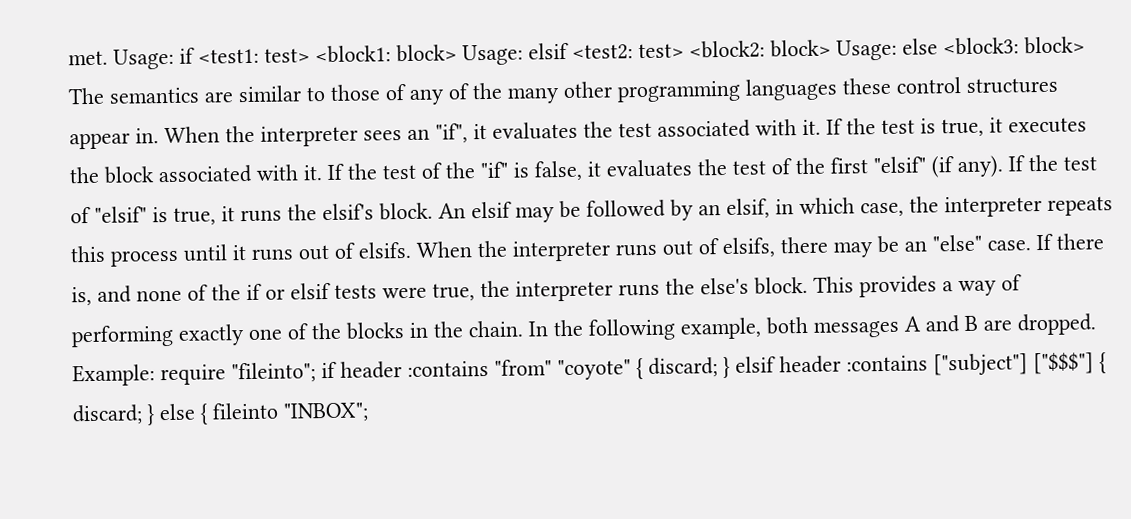met. Usage: if <test1: test> <block1: block> Usage: elsif <test2: test> <block2: block> Usage: else <block3: block> The semantics are similar to those of any of the many other programming languages these control structures appear in. When the interpreter sees an "if", it evaluates the test associated with it. If the test is true, it executes the block associated with it. If the test of the "if" is false, it evaluates the test of the first "elsif" (if any). If the test of "elsif" is true, it runs the elsif's block. An elsif may be followed by an elsif, in which case, the interpreter repeats this process until it runs out of elsifs. When the interpreter runs out of elsifs, there may be an "else" case. If there is, and none of the if or elsif tests were true, the interpreter runs the else's block. This provides a way of performing exactly one of the blocks in the chain. In the following example, both messages A and B are dropped. Example: require "fileinto"; if header :contains "from" "coyote" { discard; } elsif header :contains ["subject"] ["$$$"] { discard; } else { fileinto "INBOX";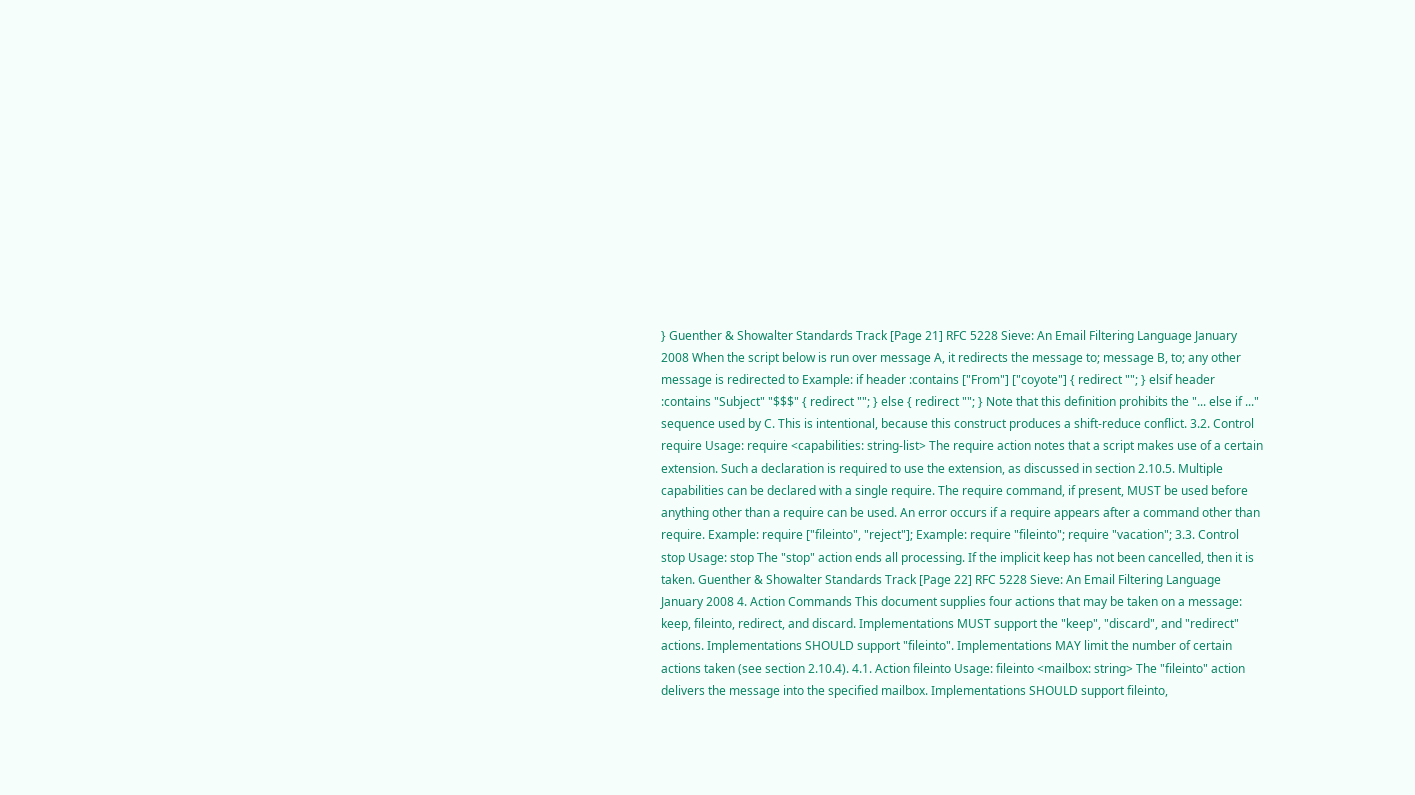} Guenther & Showalter Standards Track [Page 21] RFC 5228 Sieve: An Email Filtering Language January 2008 When the script below is run over message A, it redirects the message to; message B, to; any other message is redirected to Example: if header :contains ["From"] ["coyote"] { redirect ""; } elsif header :contains "Subject" "$$$" { redirect ""; } else { redirect ""; } Note that this definition prohibits the "... else if ..." sequence used by C. This is intentional, because this construct produces a shift-reduce conflict. 3.2. Control require Usage: require <capabilities: string-list> The require action notes that a script makes use of a certain extension. Such a declaration is required to use the extension, as discussed in section 2.10.5. Multiple capabilities can be declared with a single require. The require command, if present, MUST be used before anything other than a require can be used. An error occurs if a require appears after a command other than require. Example: require ["fileinto", "reject"]; Example: require "fileinto"; require "vacation"; 3.3. Control stop Usage: stop The "stop" action ends all processing. If the implicit keep has not been cancelled, then it is taken. Guenther & Showalter Standards Track [Page 22] RFC 5228 Sieve: An Email Filtering Language January 2008 4. Action Commands This document supplies four actions that may be taken on a message: keep, fileinto, redirect, and discard. Implementations MUST support the "keep", "discard", and "redirect" actions. Implementations SHOULD support "fileinto". Implementations MAY limit the number of certain actions taken (see section 2.10.4). 4.1. Action fileinto Usage: fileinto <mailbox: string> The "fileinto" action delivers the message into the specified mailbox. Implementations SHOULD support fileinto,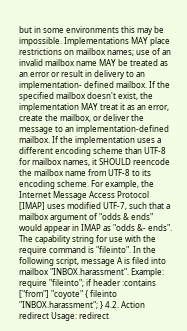but in some environments this may be impossible. Implementations MAY place restrictions on mailbox names; use of an invalid mailbox name MAY be treated as an error or result in delivery to an implementation- defined mailbox. If the specified mailbox doesn't exist, the implementation MAY treat it as an error, create the mailbox, or deliver the message to an implementation-defined mailbox. If the implementation uses a different encoding scheme than UTF-8 for mailbox names, it SHOULD reencode the mailbox name from UTF-8 to its encoding scheme. For example, the Internet Message Access Protocol [IMAP] uses modified UTF-7, such that a mailbox argument of "odds & ends" would appear in IMAP as "odds &- ends". The capability string for use with the require command is "fileinto". In the following script, message A is filed into mailbox "INBOX.harassment". Example: require "fileinto"; if header :contains ["from"] "coyote" { fileinto "INBOX.harassment"; } 4.2. Action redirect Usage: redirect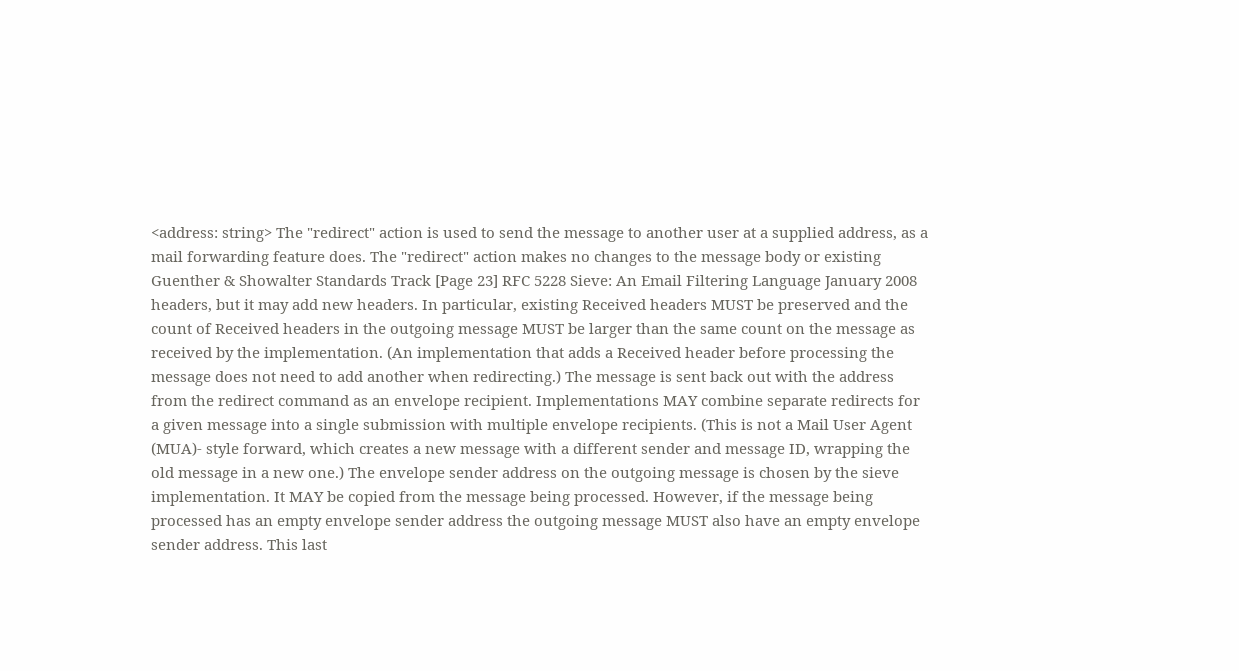<address: string> The "redirect" action is used to send the message to another user at a supplied address, as a mail forwarding feature does. The "redirect" action makes no changes to the message body or existing Guenther & Showalter Standards Track [Page 23] RFC 5228 Sieve: An Email Filtering Language January 2008 headers, but it may add new headers. In particular, existing Received headers MUST be preserved and the count of Received headers in the outgoing message MUST be larger than the same count on the message as received by the implementation. (An implementation that adds a Received header before processing the message does not need to add another when redirecting.) The message is sent back out with the address from the redirect command as an envelope recipient. Implementations MAY combine separate redirects for a given message into a single submission with multiple envelope recipients. (This is not a Mail User Agent (MUA)- style forward, which creates a new message with a different sender and message ID, wrapping the old message in a new one.) The envelope sender address on the outgoing message is chosen by the sieve implementation. It MAY be copied from the message being processed. However, if the message being processed has an empty envelope sender address the outgoing message MUST also have an empty envelope sender address. This last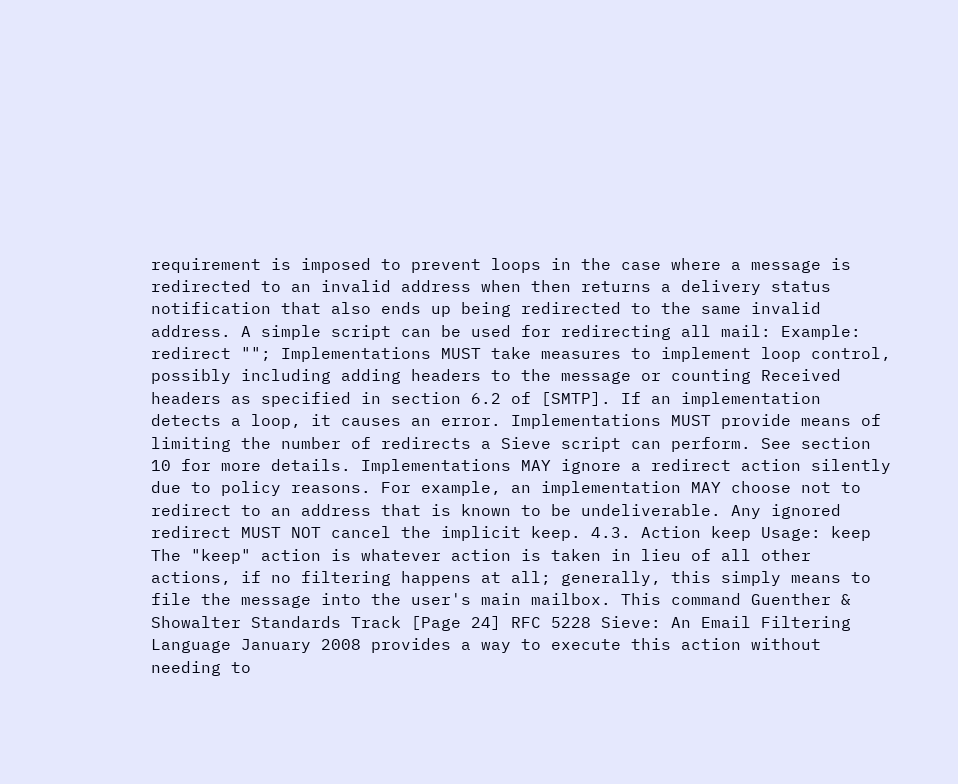requirement is imposed to prevent loops in the case where a message is redirected to an invalid address when then returns a delivery status notification that also ends up being redirected to the same invalid address. A simple script can be used for redirecting all mail: Example: redirect ""; Implementations MUST take measures to implement loop control, possibly including adding headers to the message or counting Received headers as specified in section 6.2 of [SMTP]. If an implementation detects a loop, it causes an error. Implementations MUST provide means of limiting the number of redirects a Sieve script can perform. See section 10 for more details. Implementations MAY ignore a redirect action silently due to policy reasons. For example, an implementation MAY choose not to redirect to an address that is known to be undeliverable. Any ignored redirect MUST NOT cancel the implicit keep. 4.3. Action keep Usage: keep The "keep" action is whatever action is taken in lieu of all other actions, if no filtering happens at all; generally, this simply means to file the message into the user's main mailbox. This command Guenther & Showalter Standards Track [Page 24] RFC 5228 Sieve: An Email Filtering Language January 2008 provides a way to execute this action without needing to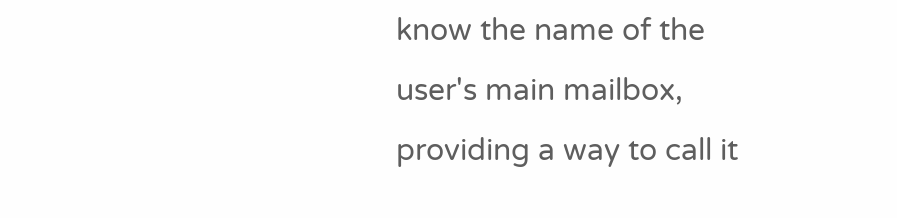know the name of the user's main mailbox, providing a way to call it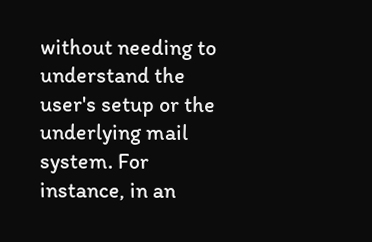without needing to understand the user's setup or the underlying mail system. For instance, in an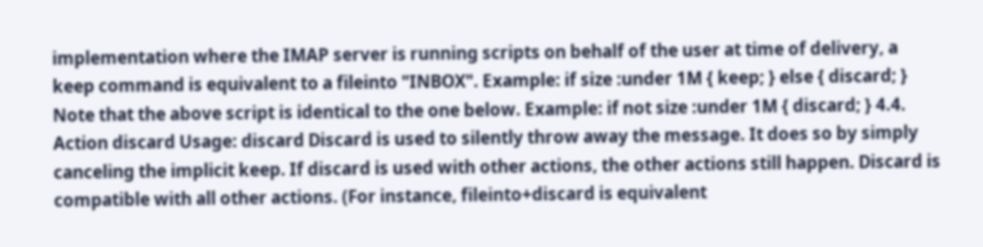implementation where the IMAP server is running scripts on behalf of the user at time of delivery, a keep command is equivalent to a fileinto "INBOX". Example: if size :under 1M { keep; } else { discard; } Note that the above script is identical to the one below. Example: if not size :under 1M { discard; } 4.4. Action discard Usage: discard Discard is used to silently throw away the message. It does so by simply canceling the implicit keep. If discard is used with other actions, the other actions still happen. Discard is compatible with all other actions. (For instance, fileinto+discard is equivalent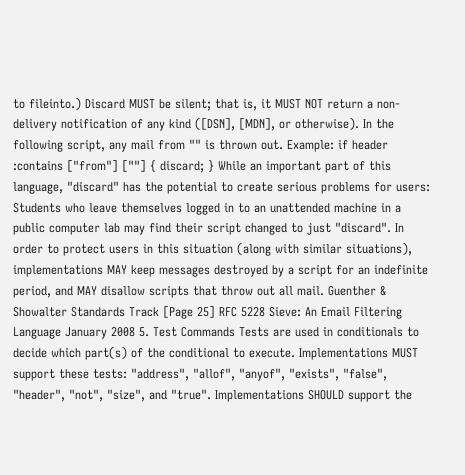to fileinto.) Discard MUST be silent; that is, it MUST NOT return a non-delivery notification of any kind ([DSN], [MDN], or otherwise). In the following script, any mail from "" is thrown out. Example: if header :contains ["from"] [""] { discard; } While an important part of this language, "discard" has the potential to create serious problems for users: Students who leave themselves logged in to an unattended machine in a public computer lab may find their script changed to just "discard". In order to protect users in this situation (along with similar situations), implementations MAY keep messages destroyed by a script for an indefinite period, and MAY disallow scripts that throw out all mail. Guenther & Showalter Standards Track [Page 25] RFC 5228 Sieve: An Email Filtering Language January 2008 5. Test Commands Tests are used in conditionals to decide which part(s) of the conditional to execute. Implementations MUST support these tests: "address", "allof", "anyof", "exists", "false", "header", "not", "size", and "true". Implementations SHOULD support the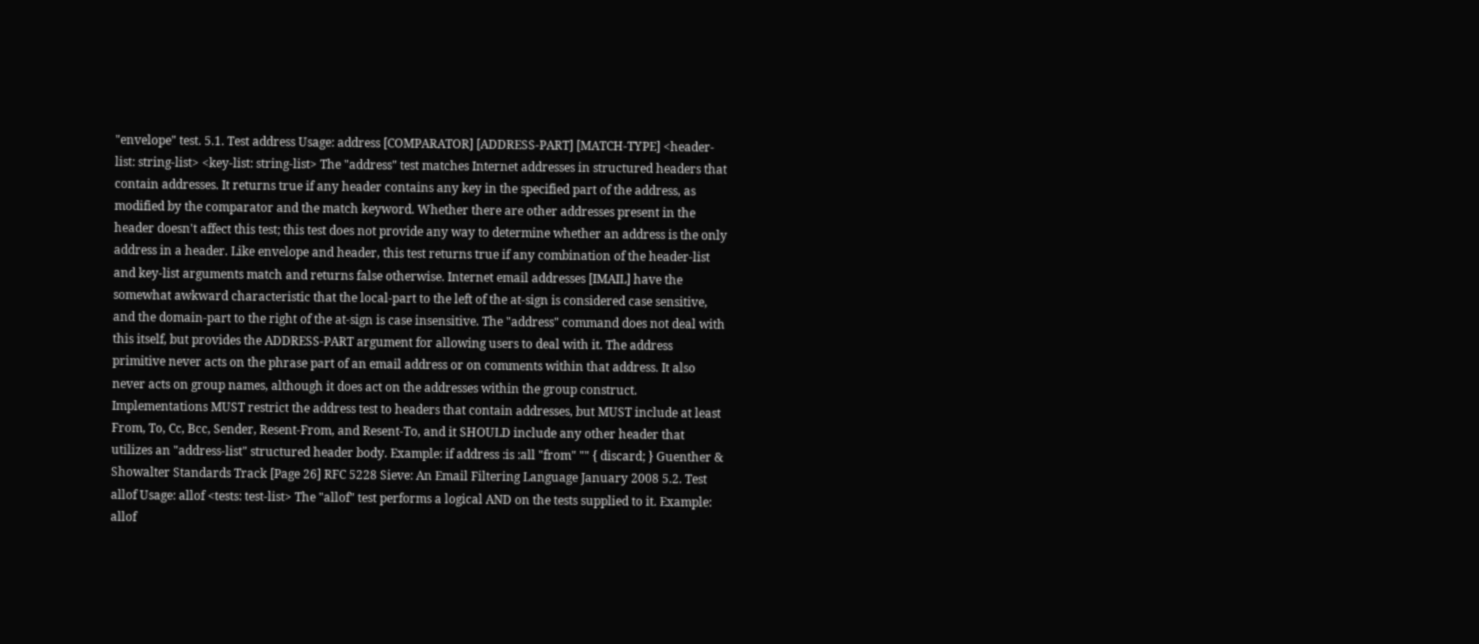"envelope" test. 5.1. Test address Usage: address [COMPARATOR] [ADDRESS-PART] [MATCH-TYPE] <header-list: string-list> <key-list: string-list> The "address" test matches Internet addresses in structured headers that contain addresses. It returns true if any header contains any key in the specified part of the address, as modified by the comparator and the match keyword. Whether there are other addresses present in the header doesn't affect this test; this test does not provide any way to determine whether an address is the only address in a header. Like envelope and header, this test returns true if any combination of the header-list and key-list arguments match and returns false otherwise. Internet email addresses [IMAIL] have the somewhat awkward characteristic that the local-part to the left of the at-sign is considered case sensitive, and the domain-part to the right of the at-sign is case insensitive. The "address" command does not deal with this itself, but provides the ADDRESS-PART argument for allowing users to deal with it. The address primitive never acts on the phrase part of an email address or on comments within that address. It also never acts on group names, although it does act on the addresses within the group construct. Implementations MUST restrict the address test to headers that contain addresses, but MUST include at least From, To, Cc, Bcc, Sender, Resent-From, and Resent-To, and it SHOULD include any other header that utilizes an "address-list" structured header body. Example: if address :is :all "from" "" { discard; } Guenther & Showalter Standards Track [Page 26] RFC 5228 Sieve: An Email Filtering Language January 2008 5.2. Test allof Usage: allof <tests: test-list> The "allof" test performs a logical AND on the tests supplied to it. Example: allof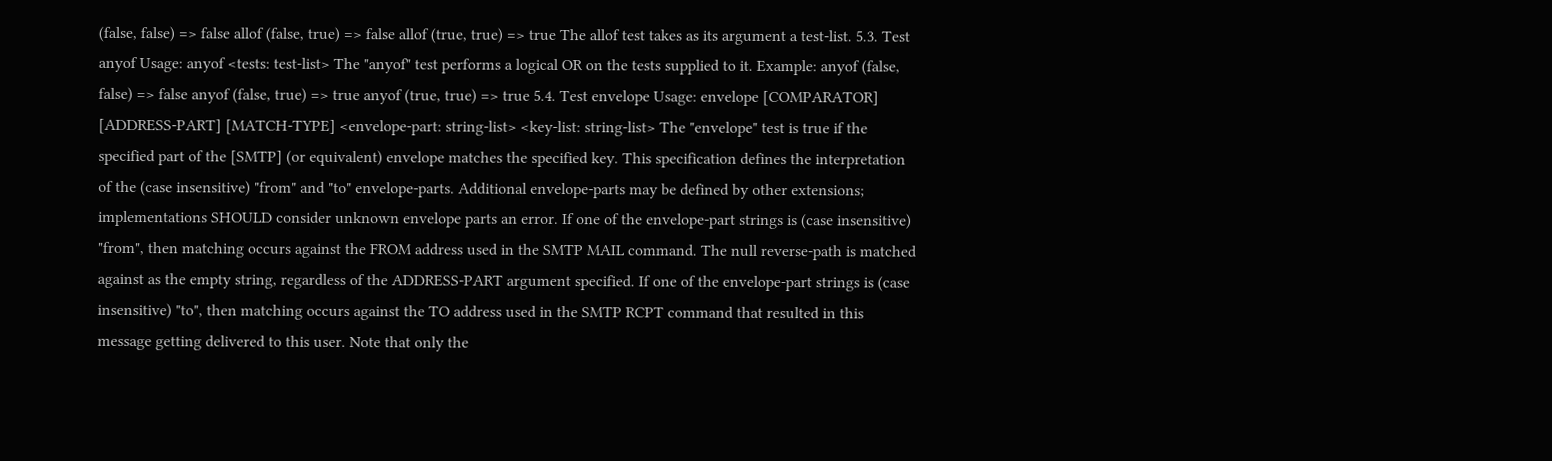(false, false) => false allof (false, true) => false allof (true, true) => true The allof test takes as its argument a test-list. 5.3. Test anyof Usage: anyof <tests: test-list> The "anyof" test performs a logical OR on the tests supplied to it. Example: anyof (false, false) => false anyof (false, true) => true anyof (true, true) => true 5.4. Test envelope Usage: envelope [COMPARATOR] [ADDRESS-PART] [MATCH-TYPE] <envelope-part: string-list> <key-list: string-list> The "envelope" test is true if the specified part of the [SMTP] (or equivalent) envelope matches the specified key. This specification defines the interpretation of the (case insensitive) "from" and "to" envelope-parts. Additional envelope-parts may be defined by other extensions; implementations SHOULD consider unknown envelope parts an error. If one of the envelope-part strings is (case insensitive) "from", then matching occurs against the FROM address used in the SMTP MAIL command. The null reverse-path is matched against as the empty string, regardless of the ADDRESS-PART argument specified. If one of the envelope-part strings is (case insensitive) "to", then matching occurs against the TO address used in the SMTP RCPT command that resulted in this message getting delivered to this user. Note that only the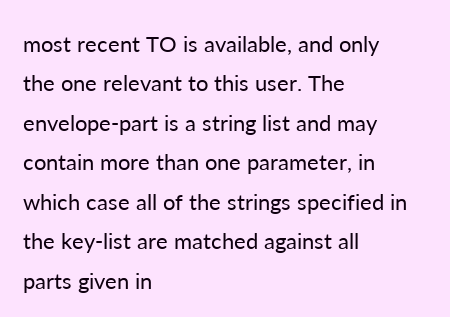most recent TO is available, and only the one relevant to this user. The envelope-part is a string list and may contain more than one parameter, in which case all of the strings specified in the key-list are matched against all parts given in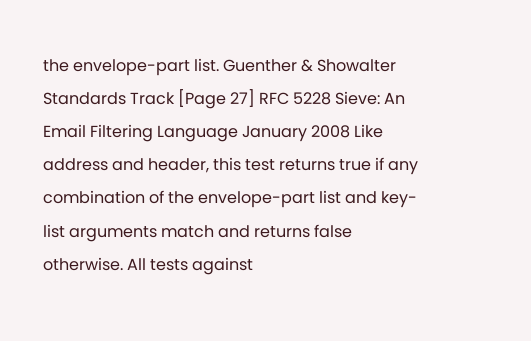the envelope-part list. Guenther & Showalter Standards Track [Page 27] RFC 5228 Sieve: An Email Filtering Language January 2008 Like address and header, this test returns true if any combination of the envelope-part list and key-list arguments match and returns false otherwise. All tests against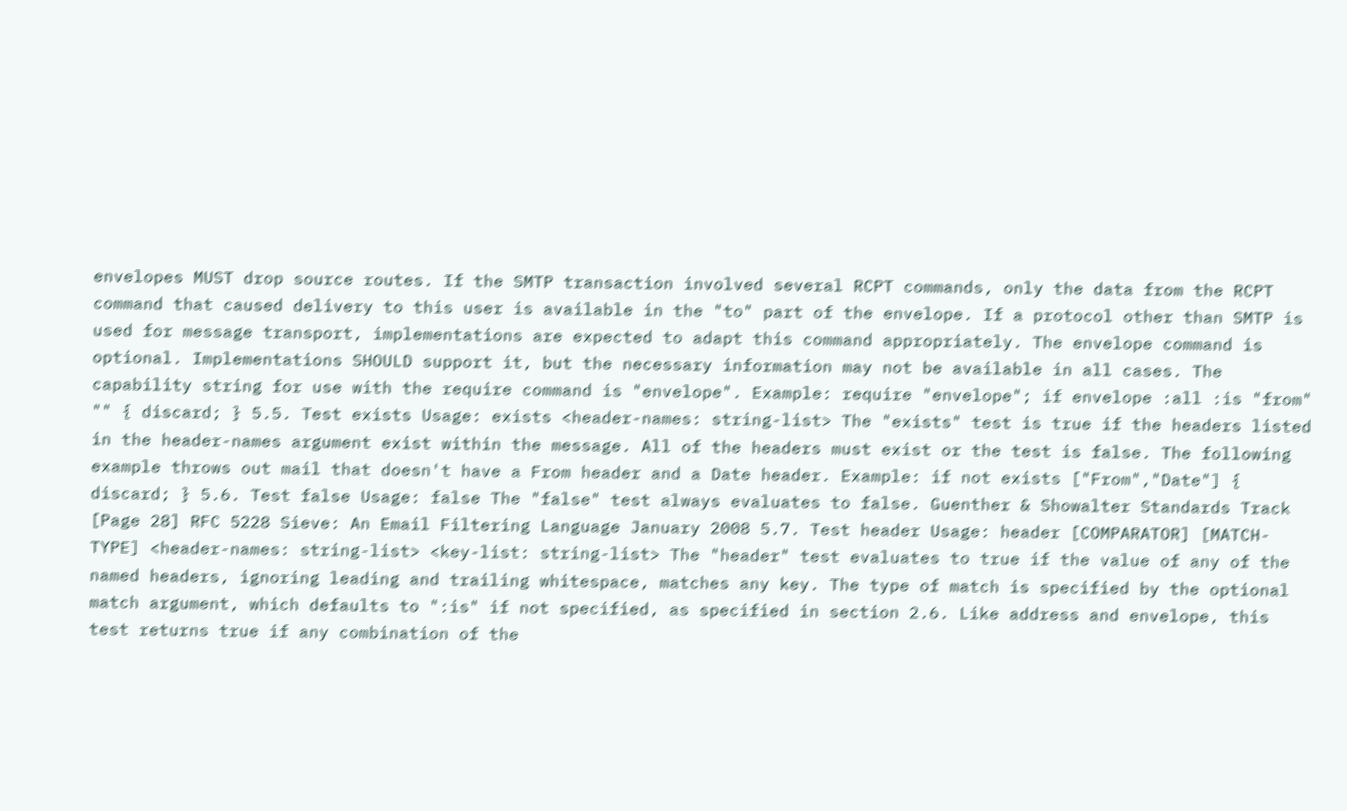envelopes MUST drop source routes. If the SMTP transaction involved several RCPT commands, only the data from the RCPT command that caused delivery to this user is available in the "to" part of the envelope. If a protocol other than SMTP is used for message transport, implementations are expected to adapt this command appropriately. The envelope command is optional. Implementations SHOULD support it, but the necessary information may not be available in all cases. The capability string for use with the require command is "envelope". Example: require "envelope"; if envelope :all :is "from" "" { discard; } 5.5. Test exists Usage: exists <header-names: string-list> The "exists" test is true if the headers listed in the header-names argument exist within the message. All of the headers must exist or the test is false. The following example throws out mail that doesn't have a From header and a Date header. Example: if not exists ["From","Date"] { discard; } 5.6. Test false Usage: false The "false" test always evaluates to false. Guenther & Showalter Standards Track [Page 28] RFC 5228 Sieve: An Email Filtering Language January 2008 5.7. Test header Usage: header [COMPARATOR] [MATCH-TYPE] <header-names: string-list> <key-list: string-list> The "header" test evaluates to true if the value of any of the named headers, ignoring leading and trailing whitespace, matches any key. The type of match is specified by the optional match argument, which defaults to ":is" if not specified, as specified in section 2.6. Like address and envelope, this test returns true if any combination of the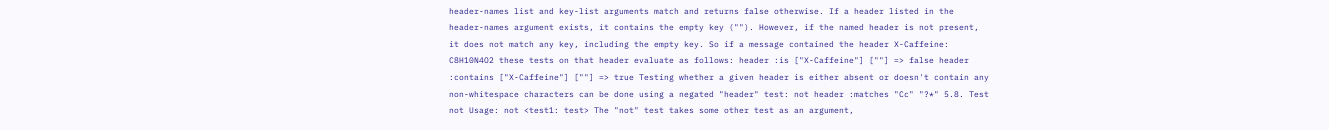header-names list and key-list arguments match and returns false otherwise. If a header listed in the header-names argument exists, it contains the empty key (""). However, if the named header is not present, it does not match any key, including the empty key. So if a message contained the header X-Caffeine: C8H10N4O2 these tests on that header evaluate as follows: header :is ["X-Caffeine"] [""] => false header :contains ["X-Caffeine"] [""] => true Testing whether a given header is either absent or doesn't contain any non-whitespace characters can be done using a negated "header" test: not header :matches "Cc" "?*" 5.8. Test not Usage: not <test1: test> The "not" test takes some other test as an argument,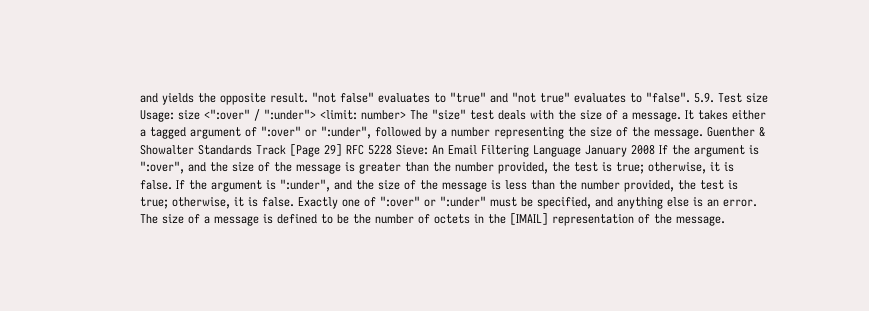and yields the opposite result. "not false" evaluates to "true" and "not true" evaluates to "false". 5.9. Test size Usage: size <":over" / ":under"> <limit: number> The "size" test deals with the size of a message. It takes either a tagged argument of ":over" or ":under", followed by a number representing the size of the message. Guenther & Showalter Standards Track [Page 29] RFC 5228 Sieve: An Email Filtering Language January 2008 If the argument is ":over", and the size of the message is greater than the number provided, the test is true; otherwise, it is false. If the argument is ":under", and the size of the message is less than the number provided, the test is true; otherwise, it is false. Exactly one of ":over" or ":under" must be specified, and anything else is an error. The size of a message is defined to be the number of octets in the [IMAIL] representation of the message.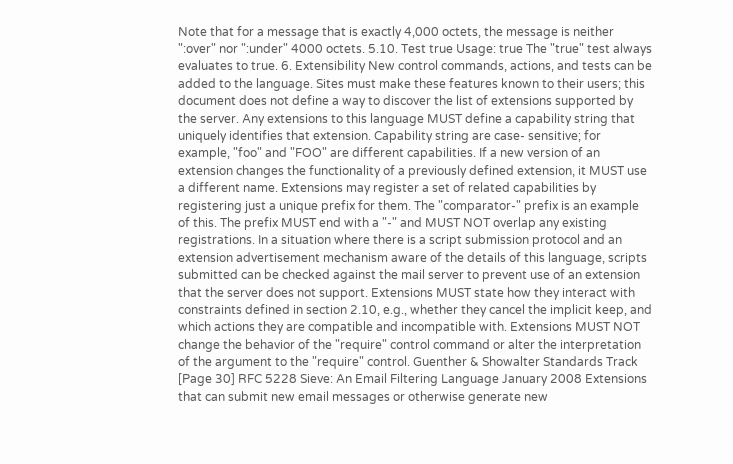Note that for a message that is exactly 4,000 octets, the message is neither ":over" nor ":under" 4000 octets. 5.10. Test true Usage: true The "true" test always evaluates to true. 6. Extensibility New control commands, actions, and tests can be added to the language. Sites must make these features known to their users; this document does not define a way to discover the list of extensions supported by the server. Any extensions to this language MUST define a capability string that uniquely identifies that extension. Capability string are case- sensitive; for example, "foo" and "FOO" are different capabilities. If a new version of an extension changes the functionality of a previously defined extension, it MUST use a different name. Extensions may register a set of related capabilities by registering just a unique prefix for them. The "comparator-" prefix is an example of this. The prefix MUST end with a "-" and MUST NOT overlap any existing registrations. In a situation where there is a script submission protocol and an extension advertisement mechanism aware of the details of this language, scripts submitted can be checked against the mail server to prevent use of an extension that the server does not support. Extensions MUST state how they interact with constraints defined in section 2.10, e.g., whether they cancel the implicit keep, and which actions they are compatible and incompatible with. Extensions MUST NOT change the behavior of the "require" control command or alter the interpretation of the argument to the "require" control. Guenther & Showalter Standards Track [Page 30] RFC 5228 Sieve: An Email Filtering Language January 2008 Extensions that can submit new email messages or otherwise generate new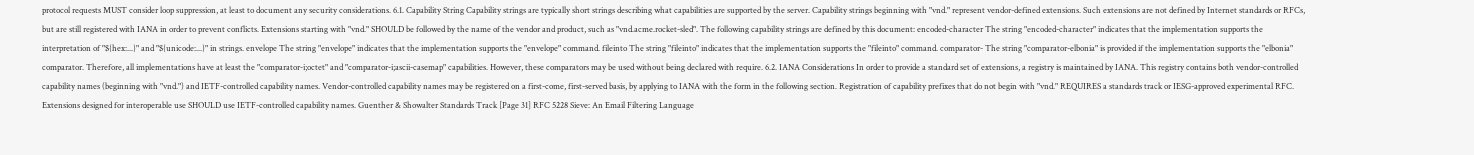protocol requests MUST consider loop suppression, at least to document any security considerations. 6.1. Capability String Capability strings are typically short strings describing what capabilities are supported by the server. Capability strings beginning with "vnd." represent vendor-defined extensions. Such extensions are not defined by Internet standards or RFCs, but are still registered with IANA in order to prevent conflicts. Extensions starting with "vnd." SHOULD be followed by the name of the vendor and product, such as "vnd.acme.rocket-sled". The following capability strings are defined by this document: encoded-character The string "encoded-character" indicates that the implementation supports the interpretation of "${hex:...}" and "${unicode:...}" in strings. envelope The string "envelope" indicates that the implementation supports the "envelope" command. fileinto The string "fileinto" indicates that the implementation supports the "fileinto" command. comparator- The string "comparator-elbonia" is provided if the implementation supports the "elbonia" comparator. Therefore, all implementations have at least the "comparator-i;octet" and "comparator-i;ascii-casemap" capabilities. However, these comparators may be used without being declared with require. 6.2. IANA Considerations In order to provide a standard set of extensions, a registry is maintained by IANA. This registry contains both vendor-controlled capability names (beginning with "vnd.") and IETF-controlled capability names. Vendor-controlled capability names may be registered on a first-come, first-served basis, by applying to IANA with the form in the following section. Registration of capability prefixes that do not begin with "vnd." REQUIRES a standards track or IESG-approved experimental RFC. Extensions designed for interoperable use SHOULD use IETF-controlled capability names. Guenther & Showalter Standards Track [Page 31] RFC 5228 Sieve: An Email Filtering Language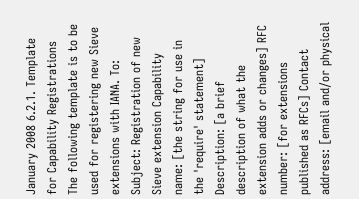January 2008 6.2.1. Template for Capability Registrations The following template is to be used for registering new Sieve extensions with IANA. To: Subject: Registration of new Sieve extension Capability name: [the string for use in the 'require' statement] Description: [a brief description of what the extension adds or changes] RFC number: [for extensions published as RFCs] Contact address: [email and/or physical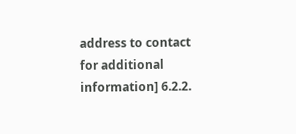address to contact for additional information] 6.2.2.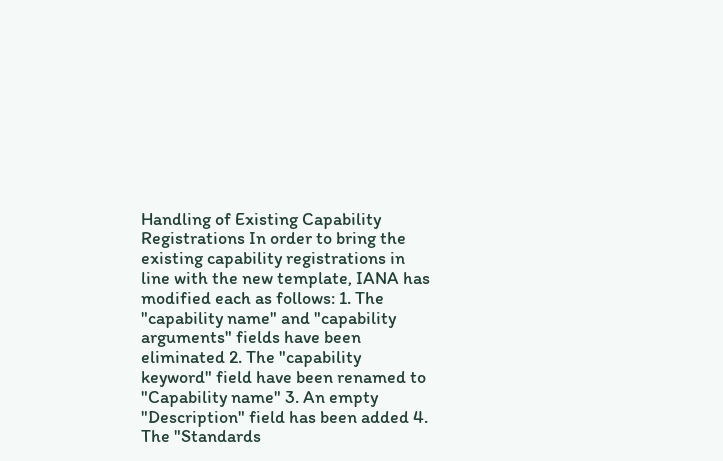Handling of Existing Capability Registrations In order to bring the existing capability registrations in line with the new template, IANA has modified each as follows: 1. The "capability name" and "capability arguments" fields have been eliminated 2. The "capability keyword" field have been renamed to "Capability name" 3. An empty "Description" field has been added 4. The "Standards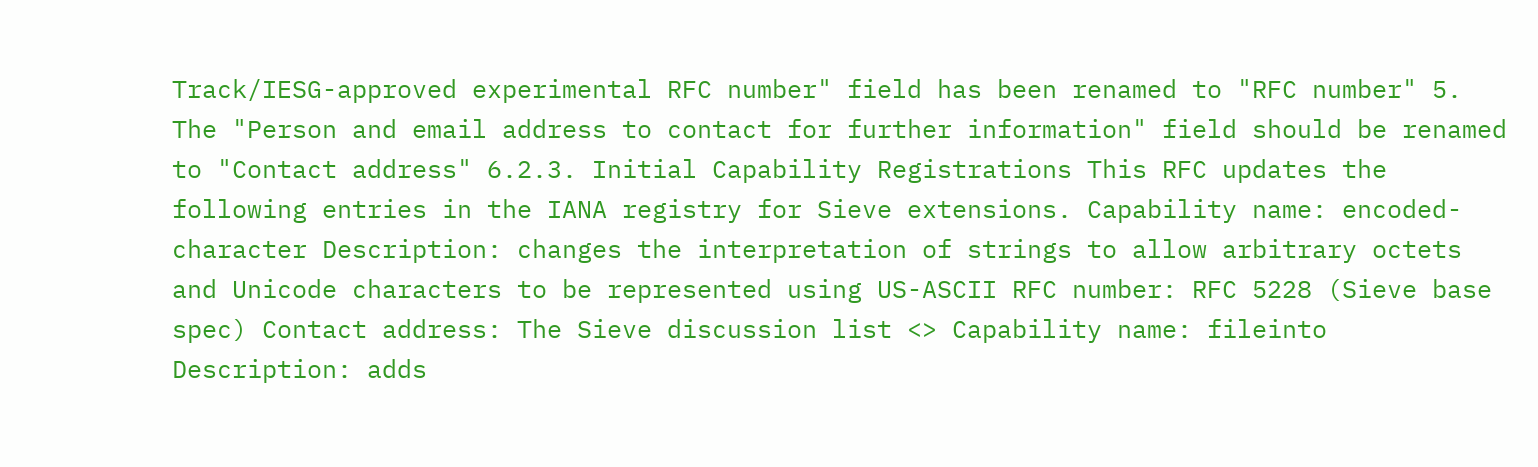Track/IESG-approved experimental RFC number" field has been renamed to "RFC number" 5. The "Person and email address to contact for further information" field should be renamed to "Contact address" 6.2.3. Initial Capability Registrations This RFC updates the following entries in the IANA registry for Sieve extensions. Capability name: encoded-character Description: changes the interpretation of strings to allow arbitrary octets and Unicode characters to be represented using US-ASCII RFC number: RFC 5228 (Sieve base spec) Contact address: The Sieve discussion list <> Capability name: fileinto Description: adds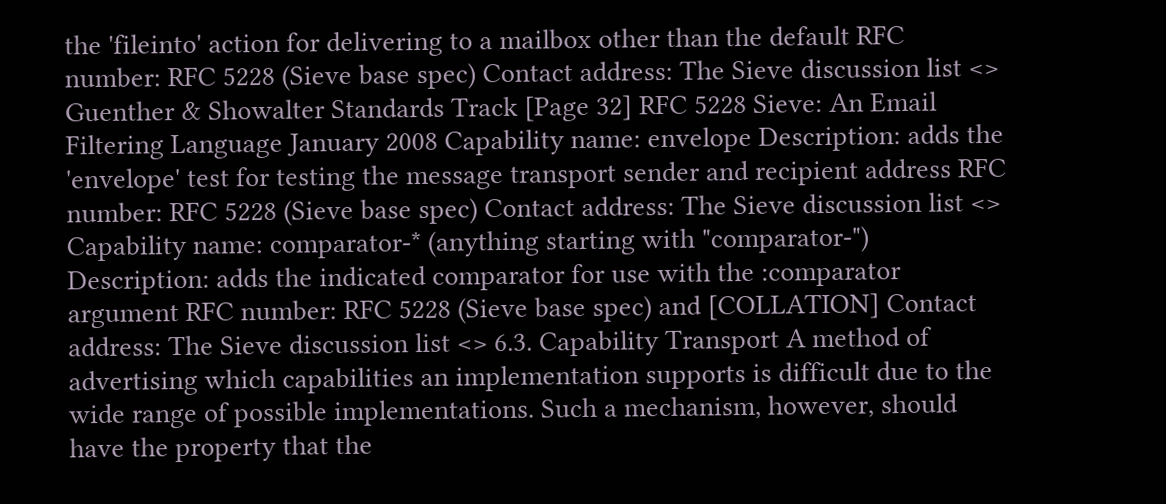the 'fileinto' action for delivering to a mailbox other than the default RFC number: RFC 5228 (Sieve base spec) Contact address: The Sieve discussion list <> Guenther & Showalter Standards Track [Page 32] RFC 5228 Sieve: An Email Filtering Language January 2008 Capability name: envelope Description: adds the 'envelope' test for testing the message transport sender and recipient address RFC number: RFC 5228 (Sieve base spec) Contact address: The Sieve discussion list <> Capability name: comparator-* (anything starting with "comparator-") Description: adds the indicated comparator for use with the :comparator argument RFC number: RFC 5228 (Sieve base spec) and [COLLATION] Contact address: The Sieve discussion list <> 6.3. Capability Transport A method of advertising which capabilities an implementation supports is difficult due to the wide range of possible implementations. Such a mechanism, however, should have the property that the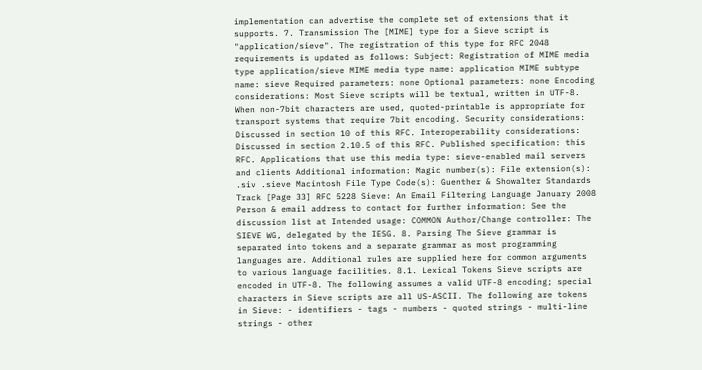implementation can advertise the complete set of extensions that it supports. 7. Transmission The [MIME] type for a Sieve script is "application/sieve". The registration of this type for RFC 2048 requirements is updated as follows: Subject: Registration of MIME media type application/sieve MIME media type name: application MIME subtype name: sieve Required parameters: none Optional parameters: none Encoding considerations: Most Sieve scripts will be textual, written in UTF-8. When non-7bit characters are used, quoted-printable is appropriate for transport systems that require 7bit encoding. Security considerations: Discussed in section 10 of this RFC. Interoperability considerations: Discussed in section 2.10.5 of this RFC. Published specification: this RFC. Applications that use this media type: sieve-enabled mail servers and clients Additional information: Magic number(s): File extension(s): .siv .sieve Macintosh File Type Code(s): Guenther & Showalter Standards Track [Page 33] RFC 5228 Sieve: An Email Filtering Language January 2008 Person & email address to contact for further information: See the discussion list at Intended usage: COMMON Author/Change controller: The SIEVE WG, delegated by the IESG. 8. Parsing The Sieve grammar is separated into tokens and a separate grammar as most programming languages are. Additional rules are supplied here for common arguments to various language facilities. 8.1. Lexical Tokens Sieve scripts are encoded in UTF-8. The following assumes a valid UTF-8 encoding; special characters in Sieve scripts are all US-ASCII. The following are tokens in Sieve: - identifiers - tags - numbers - quoted strings - multi-line strings - other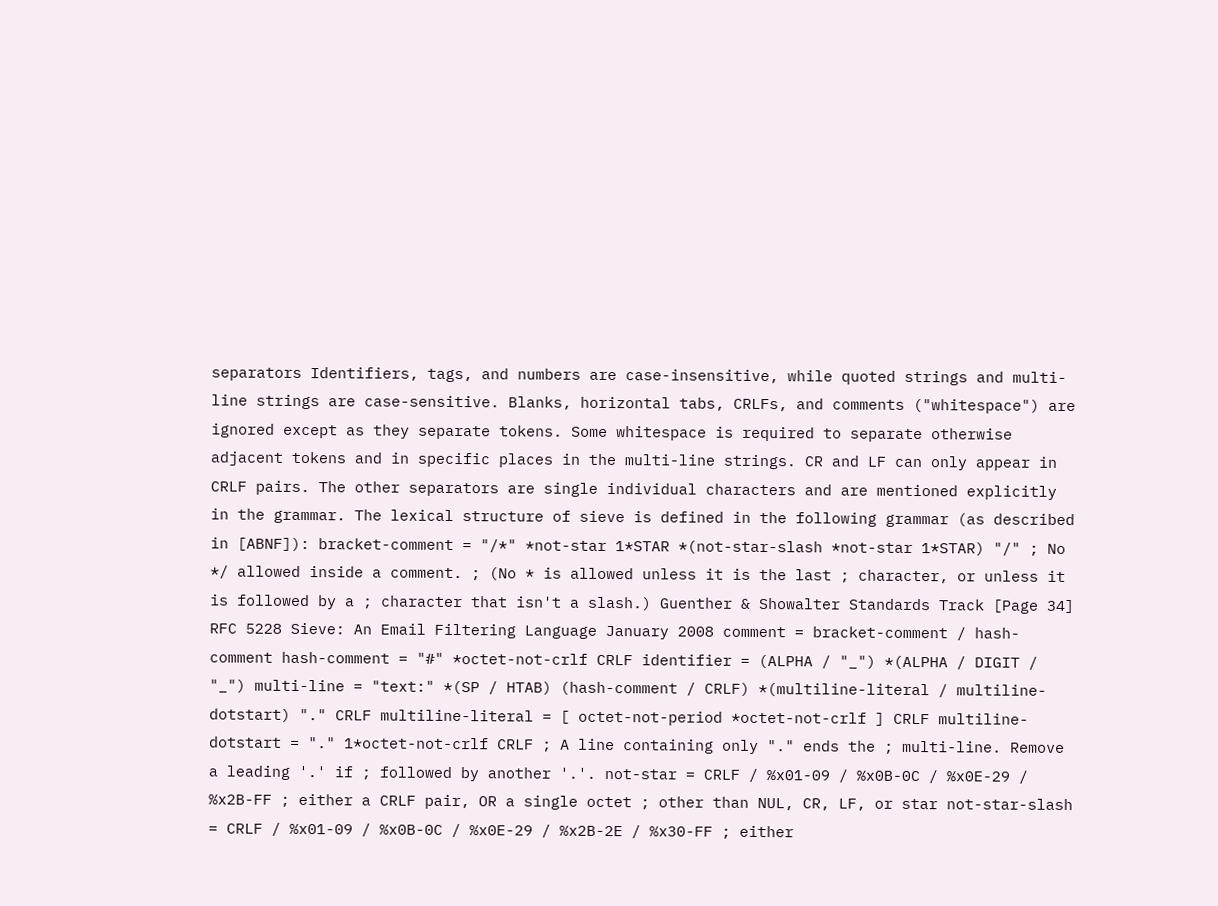separators Identifiers, tags, and numbers are case-insensitive, while quoted strings and multi-line strings are case-sensitive. Blanks, horizontal tabs, CRLFs, and comments ("whitespace") are ignored except as they separate tokens. Some whitespace is required to separate otherwise adjacent tokens and in specific places in the multi-line strings. CR and LF can only appear in CRLF pairs. The other separators are single individual characters and are mentioned explicitly in the grammar. The lexical structure of sieve is defined in the following grammar (as described in [ABNF]): bracket-comment = "/*" *not-star 1*STAR *(not-star-slash *not-star 1*STAR) "/" ; No */ allowed inside a comment. ; (No * is allowed unless it is the last ; character, or unless it is followed by a ; character that isn't a slash.) Guenther & Showalter Standards Track [Page 34] RFC 5228 Sieve: An Email Filtering Language January 2008 comment = bracket-comment / hash-comment hash-comment = "#" *octet-not-crlf CRLF identifier = (ALPHA / "_") *(ALPHA / DIGIT / "_") multi-line = "text:" *(SP / HTAB) (hash-comment / CRLF) *(multiline-literal / multiline-dotstart) "." CRLF multiline-literal = [ octet-not-period *octet-not-crlf ] CRLF multiline-dotstart = "." 1*octet-not-crlf CRLF ; A line containing only "." ends the ; multi-line. Remove a leading '.' if ; followed by another '.'. not-star = CRLF / %x01-09 / %x0B-0C / %x0E-29 / %x2B-FF ; either a CRLF pair, OR a single octet ; other than NUL, CR, LF, or star not-star-slash = CRLF / %x01-09 / %x0B-0C / %x0E-29 / %x2B-2E / %x30-FF ; either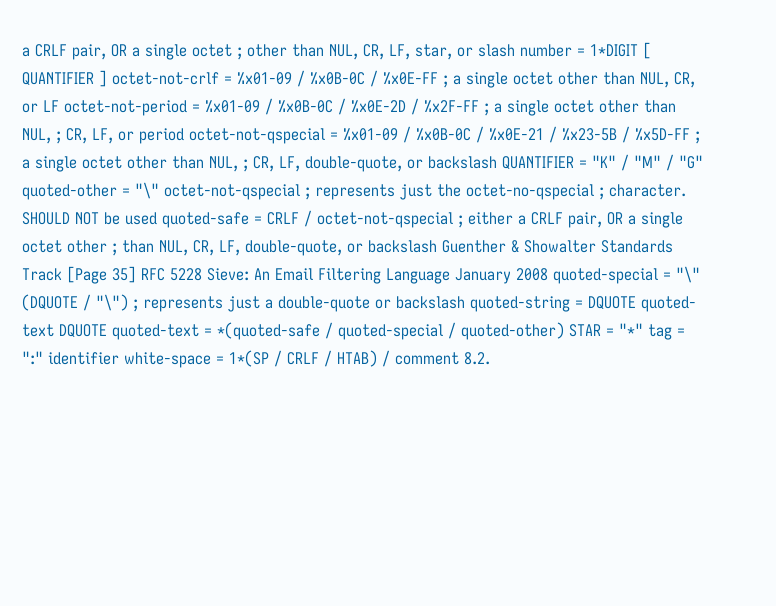a CRLF pair, OR a single octet ; other than NUL, CR, LF, star, or slash number = 1*DIGIT [ QUANTIFIER ] octet-not-crlf = %x01-09 / %x0B-0C / %x0E-FF ; a single octet other than NUL, CR, or LF octet-not-period = %x01-09 / %x0B-0C / %x0E-2D / %x2F-FF ; a single octet other than NUL, ; CR, LF, or period octet-not-qspecial = %x01-09 / %x0B-0C / %x0E-21 / %x23-5B / %x5D-FF ; a single octet other than NUL, ; CR, LF, double-quote, or backslash QUANTIFIER = "K" / "M" / "G" quoted-other = "\" octet-not-qspecial ; represents just the octet-no-qspecial ; character. SHOULD NOT be used quoted-safe = CRLF / octet-not-qspecial ; either a CRLF pair, OR a single octet other ; than NUL, CR, LF, double-quote, or backslash Guenther & Showalter Standards Track [Page 35] RFC 5228 Sieve: An Email Filtering Language January 2008 quoted-special = "\" (DQUOTE / "\") ; represents just a double-quote or backslash quoted-string = DQUOTE quoted-text DQUOTE quoted-text = *(quoted-safe / quoted-special / quoted-other) STAR = "*" tag = ":" identifier white-space = 1*(SP / CRLF / HTAB) / comment 8.2.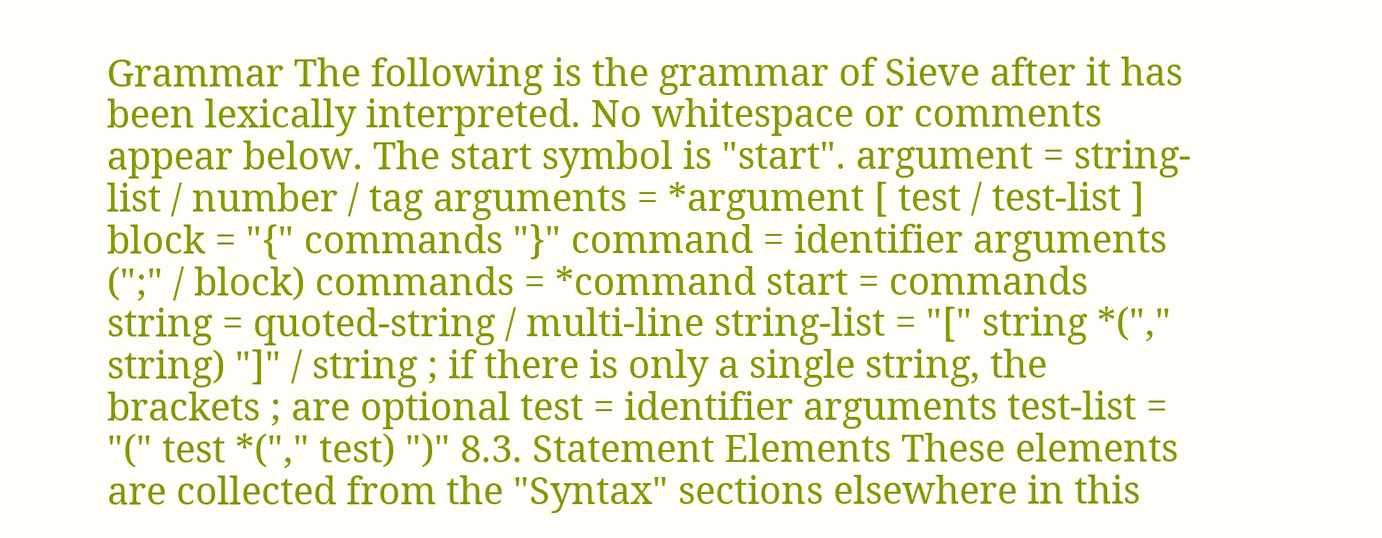Grammar The following is the grammar of Sieve after it has been lexically interpreted. No whitespace or comments appear below. The start symbol is "start". argument = string-list / number / tag arguments = *argument [ test / test-list ] block = "{" commands "}" command = identifier arguments (";" / block) commands = *command start = commands string = quoted-string / multi-line string-list = "[" string *("," string) "]" / string ; if there is only a single string, the brackets ; are optional test = identifier arguments test-list = "(" test *("," test) ")" 8.3. Statement Elements These elements are collected from the "Syntax" sections elsewhere in this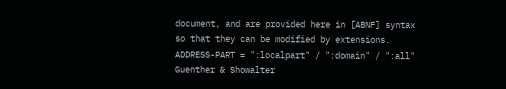document, and are provided here in [ABNF] syntax so that they can be modified by extensions. ADDRESS-PART = ":localpart" / ":domain" / ":all" Guenther & Showalter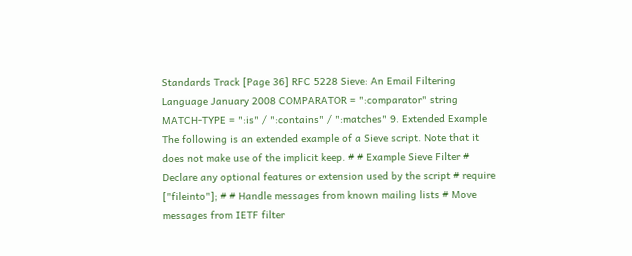Standards Track [Page 36] RFC 5228 Sieve: An Email Filtering Language January 2008 COMPARATOR = ":comparator" string MATCH-TYPE = ":is" / ":contains" / ":matches" 9. Extended Example The following is an extended example of a Sieve script. Note that it does not make use of the implicit keep. # # Example Sieve Filter # Declare any optional features or extension used by the script # require ["fileinto"]; # # Handle messages from known mailing lists # Move messages from IETF filter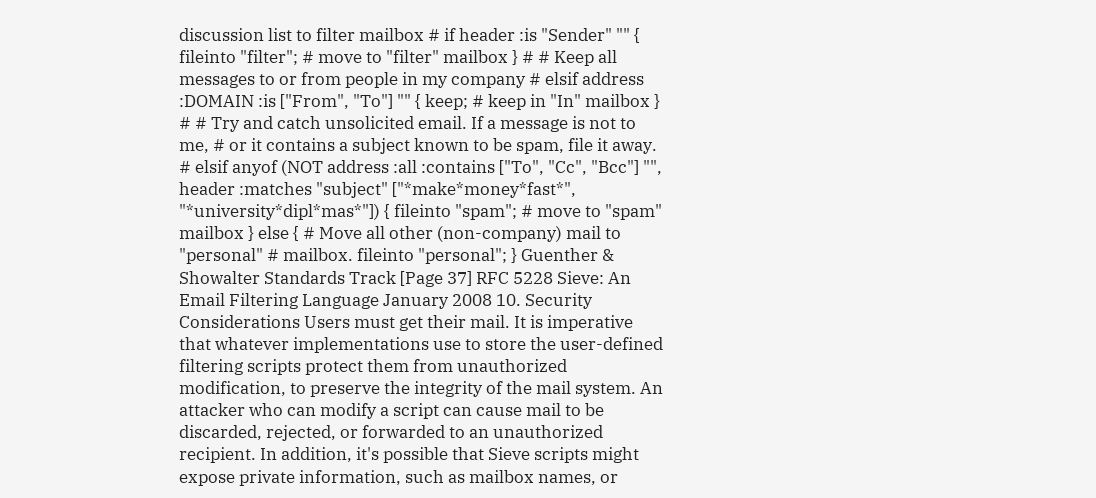discussion list to filter mailbox # if header :is "Sender" "" { fileinto "filter"; # move to "filter" mailbox } # # Keep all messages to or from people in my company # elsif address :DOMAIN :is ["From", "To"] "" { keep; # keep in "In" mailbox } # # Try and catch unsolicited email. If a message is not to me, # or it contains a subject known to be spam, file it away. # elsif anyof (NOT address :all :contains ["To", "Cc", "Bcc"] "", header :matches "subject" ["*make*money*fast*", "*university*dipl*mas*"]) { fileinto "spam"; # move to "spam" mailbox } else { # Move all other (non-company) mail to "personal" # mailbox. fileinto "personal"; } Guenther & Showalter Standards Track [Page 37] RFC 5228 Sieve: An Email Filtering Language January 2008 10. Security Considerations Users must get their mail. It is imperative that whatever implementations use to store the user-defined filtering scripts protect them from unauthorized modification, to preserve the integrity of the mail system. An attacker who can modify a script can cause mail to be discarded, rejected, or forwarded to an unauthorized recipient. In addition, it's possible that Sieve scripts might expose private information, such as mailbox names, or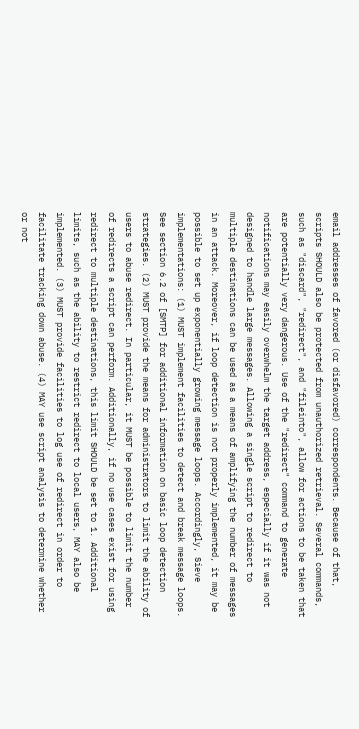email addresses of favored (or disfavored) correspondents. Because of that, scripts SHOULD also be protected from unauthorized retrieval. Several commands, such as "discard", "redirect", and "fileinto", allow for actions to be taken that are potentially very dangerous. Use of the "redirect" command to generate notifications may easily overwhelm the target address, especially if it was not designed to handle large messages. Allowing a single script to redirect to multiple destinations can be used as a means of amplifying the number of messages in an attack. Moreover, if loop detection is not properly implemented, it may be possible to set up exponentially growing message loops. Accordingly, Sieve implementations: (1) MUST implement facilities to detect and break message loops. See section 6.2 of [SMTP] for additional information on basic loop detection strategies. (2) MUST provide the means for administrators to limit the ability of users to abuse redirect. In particular, it MUST be possible to limit the number of redirects a script can perform. Additionally, if no use cases exist for using redirect to multiple destinations, this limit SHOULD be set to 1. Additional limits, such as the ability to restrict redirect to local users, MAY also be implemented. (3) MUST provide facilities to log use of redirect in order to facilitate tracking down abuse. (4) MAY use script analysis to determine whether or not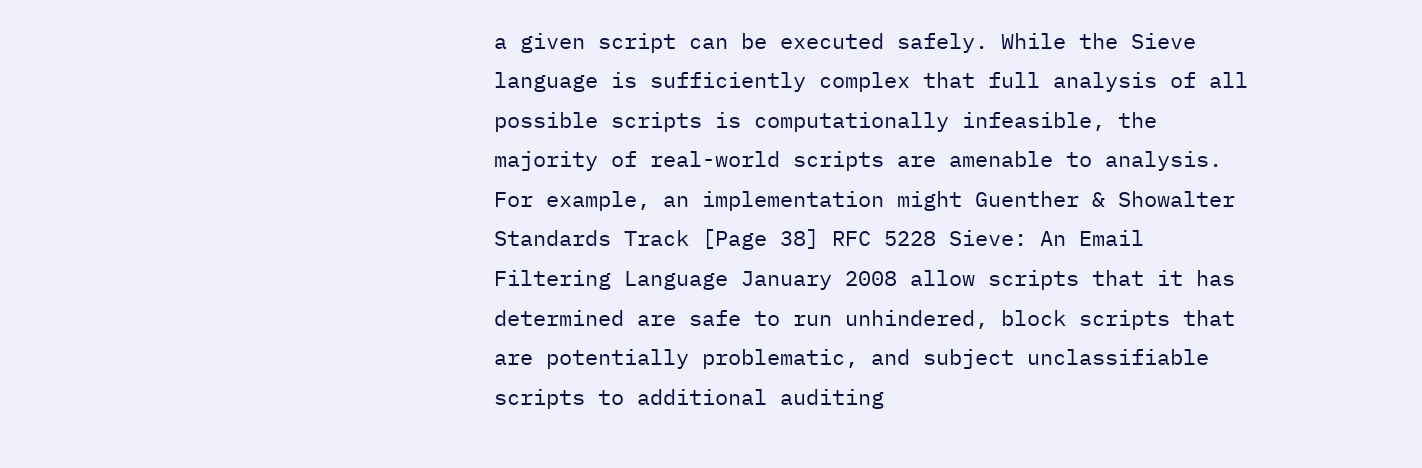a given script can be executed safely. While the Sieve language is sufficiently complex that full analysis of all possible scripts is computationally infeasible, the majority of real-world scripts are amenable to analysis. For example, an implementation might Guenther & Showalter Standards Track [Page 38] RFC 5228 Sieve: An Email Filtering Language January 2008 allow scripts that it has determined are safe to run unhindered, block scripts that are potentially problematic, and subject unclassifiable scripts to additional auditing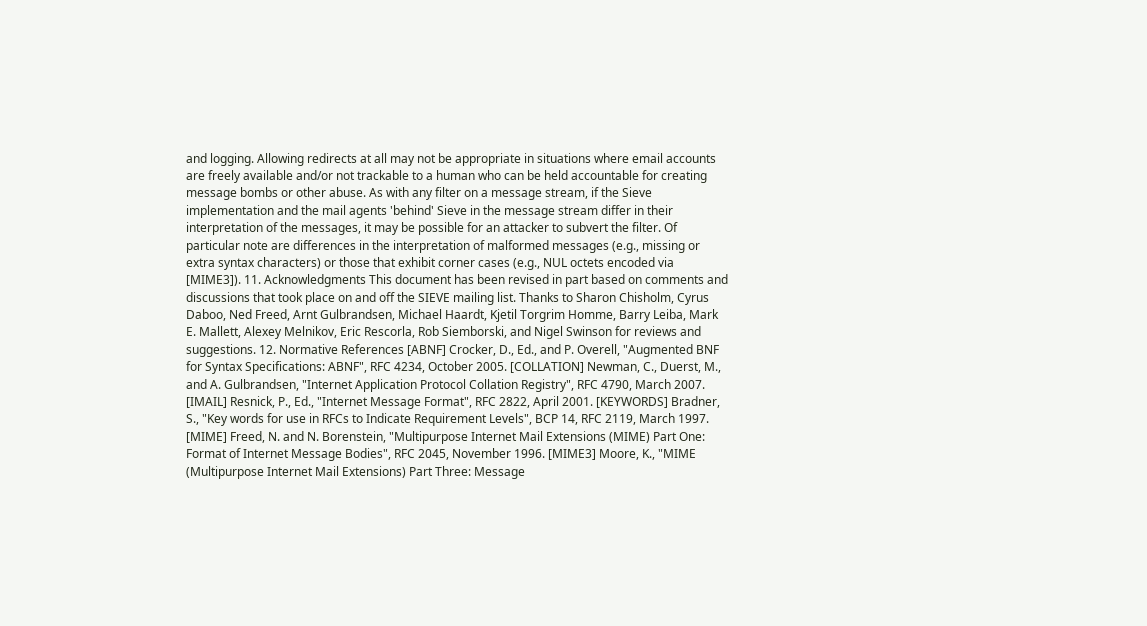and logging. Allowing redirects at all may not be appropriate in situations where email accounts are freely available and/or not trackable to a human who can be held accountable for creating message bombs or other abuse. As with any filter on a message stream, if the Sieve implementation and the mail agents 'behind' Sieve in the message stream differ in their interpretation of the messages, it may be possible for an attacker to subvert the filter. Of particular note are differences in the interpretation of malformed messages (e.g., missing or extra syntax characters) or those that exhibit corner cases (e.g., NUL octets encoded via [MIME3]). 11. Acknowledgments This document has been revised in part based on comments and discussions that took place on and off the SIEVE mailing list. Thanks to Sharon Chisholm, Cyrus Daboo, Ned Freed, Arnt Gulbrandsen, Michael Haardt, Kjetil Torgrim Homme, Barry Leiba, Mark E. Mallett, Alexey Melnikov, Eric Rescorla, Rob Siemborski, and Nigel Swinson for reviews and suggestions. 12. Normative References [ABNF] Crocker, D., Ed., and P. Overell, "Augmented BNF for Syntax Specifications: ABNF", RFC 4234, October 2005. [COLLATION] Newman, C., Duerst, M., and A. Gulbrandsen, "Internet Application Protocol Collation Registry", RFC 4790, March 2007. [IMAIL] Resnick, P., Ed., "Internet Message Format", RFC 2822, April 2001. [KEYWORDS] Bradner, S., "Key words for use in RFCs to Indicate Requirement Levels", BCP 14, RFC 2119, March 1997. [MIME] Freed, N. and N. Borenstein, "Multipurpose Internet Mail Extensions (MIME) Part One: Format of Internet Message Bodies", RFC 2045, November 1996. [MIME3] Moore, K., "MIME (Multipurpose Internet Mail Extensions) Part Three: Message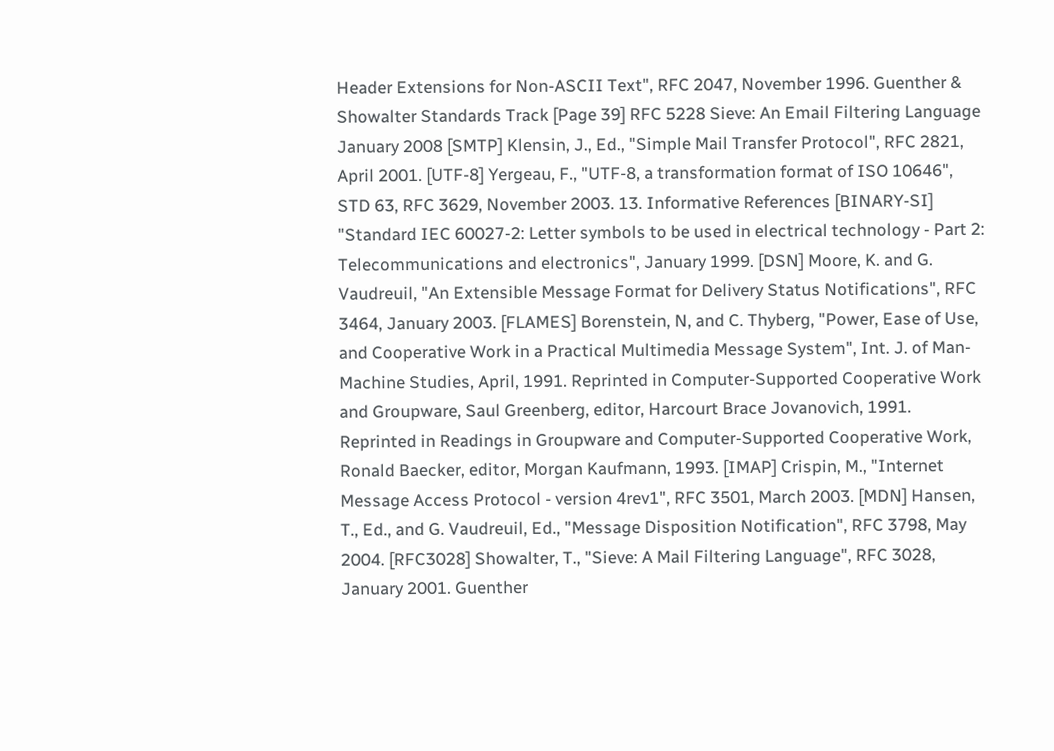Header Extensions for Non-ASCII Text", RFC 2047, November 1996. Guenther & Showalter Standards Track [Page 39] RFC 5228 Sieve: An Email Filtering Language January 2008 [SMTP] Klensin, J., Ed., "Simple Mail Transfer Protocol", RFC 2821, April 2001. [UTF-8] Yergeau, F., "UTF-8, a transformation format of ISO 10646", STD 63, RFC 3629, November 2003. 13. Informative References [BINARY-SI] "Standard IEC 60027-2: Letter symbols to be used in electrical technology - Part 2: Telecommunications and electronics", January 1999. [DSN] Moore, K. and G. Vaudreuil, "An Extensible Message Format for Delivery Status Notifications", RFC 3464, January 2003. [FLAMES] Borenstein, N, and C. Thyberg, "Power, Ease of Use, and Cooperative Work in a Practical Multimedia Message System", Int. J. of Man-Machine Studies, April, 1991. Reprinted in Computer-Supported Cooperative Work and Groupware, Saul Greenberg, editor, Harcourt Brace Jovanovich, 1991. Reprinted in Readings in Groupware and Computer-Supported Cooperative Work, Ronald Baecker, editor, Morgan Kaufmann, 1993. [IMAP] Crispin, M., "Internet Message Access Protocol - version 4rev1", RFC 3501, March 2003. [MDN] Hansen, T., Ed., and G. Vaudreuil, Ed., "Message Disposition Notification", RFC 3798, May 2004. [RFC3028] Showalter, T., "Sieve: A Mail Filtering Language", RFC 3028, January 2001. Guenther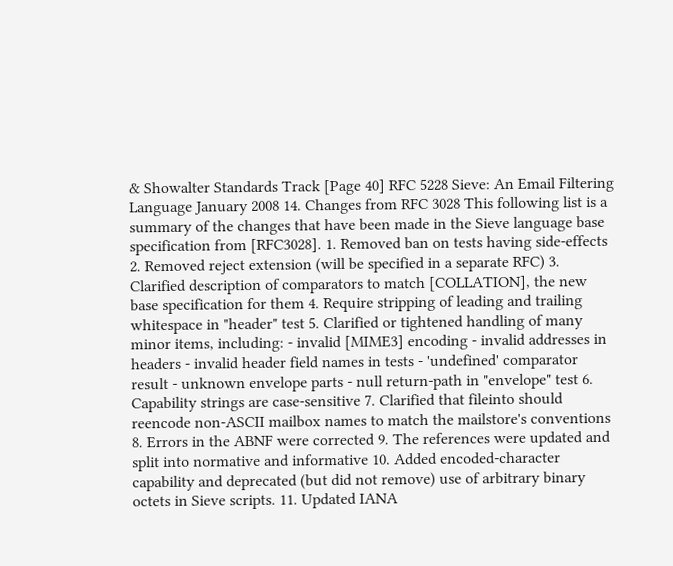& Showalter Standards Track [Page 40] RFC 5228 Sieve: An Email Filtering Language January 2008 14. Changes from RFC 3028 This following list is a summary of the changes that have been made in the Sieve language base specification from [RFC3028]. 1. Removed ban on tests having side-effects 2. Removed reject extension (will be specified in a separate RFC) 3. Clarified description of comparators to match [COLLATION], the new base specification for them 4. Require stripping of leading and trailing whitespace in "header" test 5. Clarified or tightened handling of many minor items, including: - invalid [MIME3] encoding - invalid addresses in headers - invalid header field names in tests - 'undefined' comparator result - unknown envelope parts - null return-path in "envelope" test 6. Capability strings are case-sensitive 7. Clarified that fileinto should reencode non-ASCII mailbox names to match the mailstore's conventions 8. Errors in the ABNF were corrected 9. The references were updated and split into normative and informative 10. Added encoded-character capability and deprecated (but did not remove) use of arbitrary binary octets in Sieve scripts. 11. Updated IANA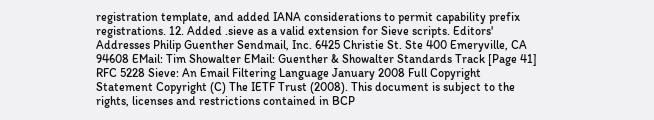registration template, and added IANA considerations to permit capability prefix registrations. 12. Added .sieve as a valid extension for Sieve scripts. Editors' Addresses Philip Guenther Sendmail, Inc. 6425 Christie St. Ste 400 Emeryville, CA 94608 EMail: Tim Showalter EMail: Guenther & Showalter Standards Track [Page 41] RFC 5228 Sieve: An Email Filtering Language January 2008 Full Copyright Statement Copyright (C) The IETF Trust (2008). This document is subject to the rights, licenses and restrictions contained in BCP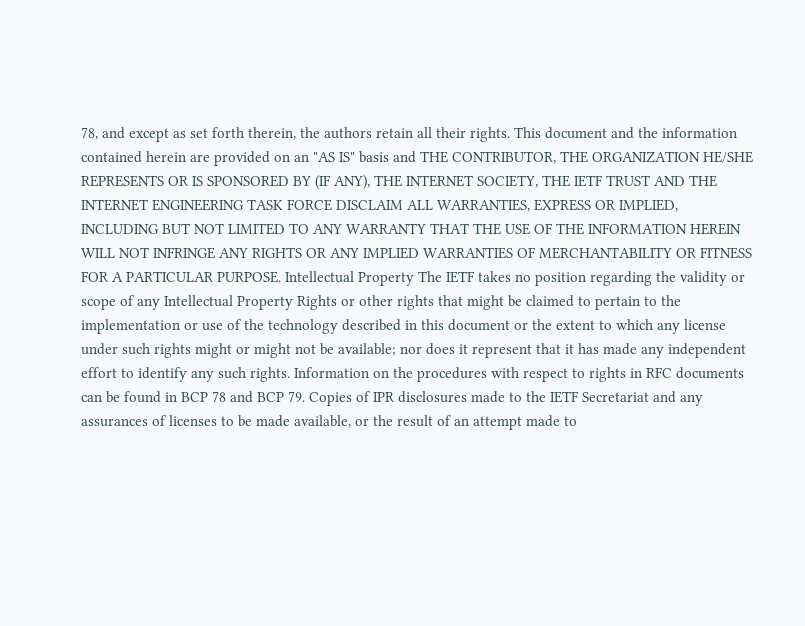78, and except as set forth therein, the authors retain all their rights. This document and the information contained herein are provided on an "AS IS" basis and THE CONTRIBUTOR, THE ORGANIZATION HE/SHE REPRESENTS OR IS SPONSORED BY (IF ANY), THE INTERNET SOCIETY, THE IETF TRUST AND THE INTERNET ENGINEERING TASK FORCE DISCLAIM ALL WARRANTIES, EXPRESS OR IMPLIED, INCLUDING BUT NOT LIMITED TO ANY WARRANTY THAT THE USE OF THE INFORMATION HEREIN WILL NOT INFRINGE ANY RIGHTS OR ANY IMPLIED WARRANTIES OF MERCHANTABILITY OR FITNESS FOR A PARTICULAR PURPOSE. Intellectual Property The IETF takes no position regarding the validity or scope of any Intellectual Property Rights or other rights that might be claimed to pertain to the implementation or use of the technology described in this document or the extent to which any license under such rights might or might not be available; nor does it represent that it has made any independent effort to identify any such rights. Information on the procedures with respect to rights in RFC documents can be found in BCP 78 and BCP 79. Copies of IPR disclosures made to the IETF Secretariat and any assurances of licenses to be made available, or the result of an attempt made to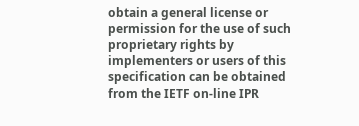obtain a general license or permission for the use of such proprietary rights by implementers or users of this specification can be obtained from the IETF on-line IPR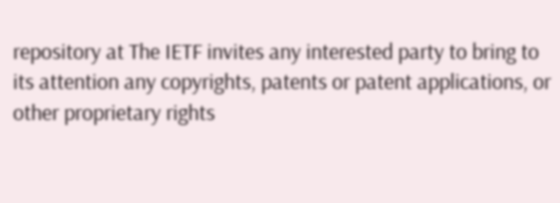repository at The IETF invites any interested party to bring to its attention any copyrights, patents or patent applications, or other proprietary rights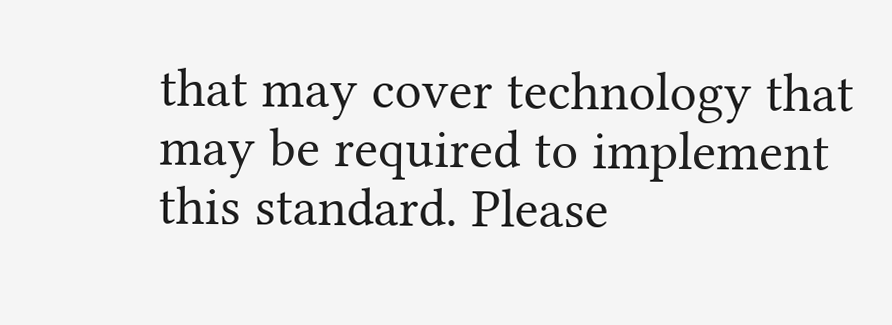that may cover technology that may be required to implement this standard. Please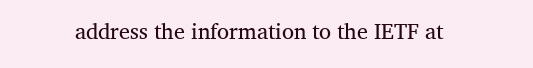address the information to the IETF at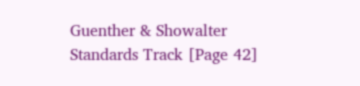Guenther & Showalter Standards Track [Page 42]